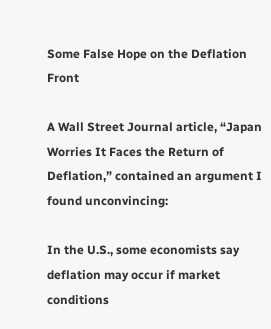Some False Hope on the Deflation Front

A Wall Street Journal article, “Japan Worries It Faces the Return of Deflation,” contained an argument I found unconvincing:

In the U.S., some economists say deflation may occur if market conditions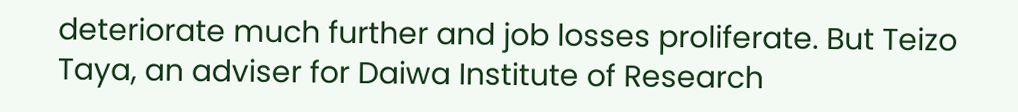deteriorate much further and job losses proliferate. But Teizo Taya, an adviser for Daiwa Institute of Research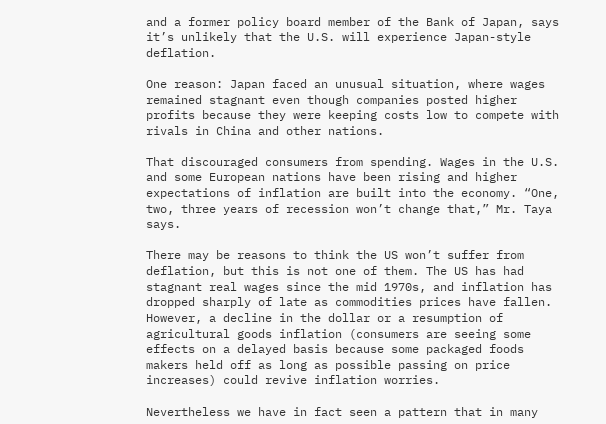and a former policy board member of the Bank of Japan, says it’s unlikely that the U.S. will experience Japan-style deflation.

One reason: Japan faced an unusual situation, where wages remained stagnant even though companies posted higher profits because they were keeping costs low to compete with rivals in China and other nations.

That discouraged consumers from spending. Wages in the U.S. and some European nations have been rising and higher expectations of inflation are built into the economy. “One, two, three years of recession won’t change that,” Mr. Taya says.

There may be reasons to think the US won’t suffer from deflation, but this is not one of them. The US has had stagnant real wages since the mid 1970s, and inflation has dropped sharply of late as commodities prices have fallen. However, a decline in the dollar or a resumption of agricultural goods inflation (consumers are seeing some effects on a delayed basis because some packaged foods makers held off as long as possible passing on price increases) could revive inflation worries.

Nevertheless we have in fact seen a pattern that in many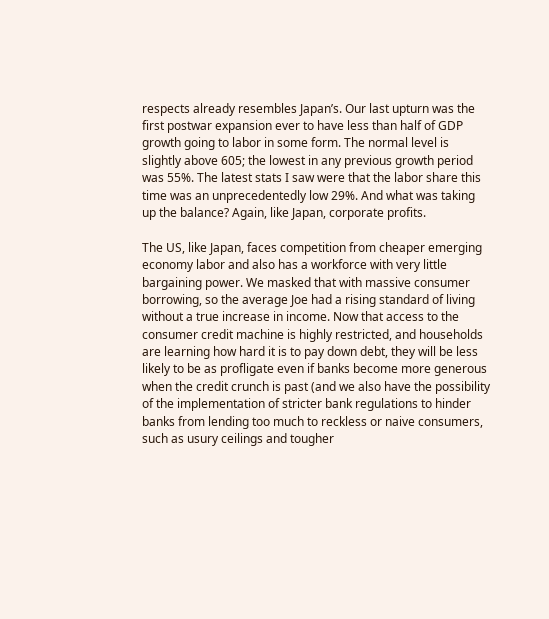respects already resembles Japan’s. Our last upturn was the first postwar expansion ever to have less than half of GDP growth going to labor in some form. The normal level is slightly above 605; the lowest in any previous growth period was 55%. The latest stats I saw were that the labor share this time was an unprecedentedly low 29%. And what was taking up the balance? Again, like Japan, corporate profits.

The US, like Japan, faces competition from cheaper emerging economy labor and also has a workforce with very little bargaining power. We masked that with massive consumer borrowing, so the average Joe had a rising standard of living without a true increase in income. Now that access to the consumer credit machine is highly restricted, and households are learning how hard it is to pay down debt, they will be less likely to be as profligate even if banks become more generous when the credit crunch is past (and we also have the possibility of the implementation of stricter bank regulations to hinder banks from lending too much to reckless or naive consumers, such as usury ceilings and tougher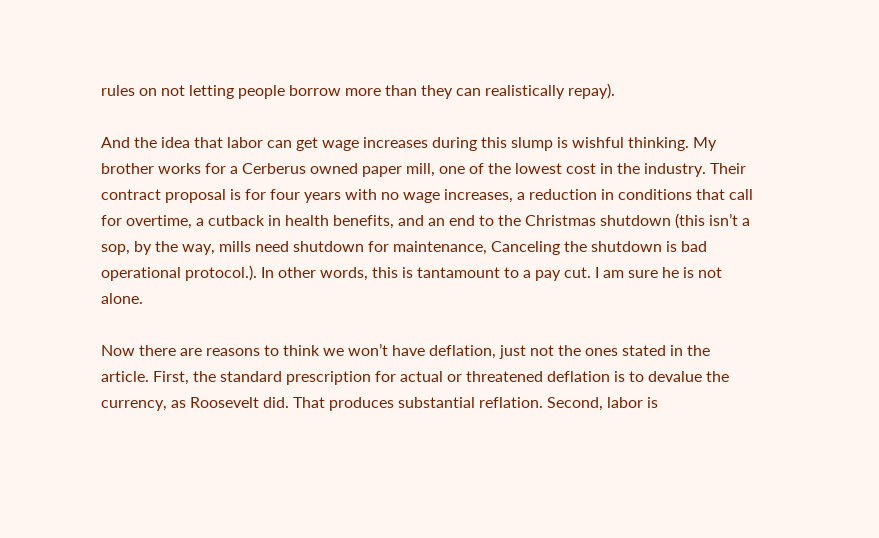rules on not letting people borrow more than they can realistically repay).

And the idea that labor can get wage increases during this slump is wishful thinking. My brother works for a Cerberus owned paper mill, one of the lowest cost in the industry. Their contract proposal is for four years with no wage increases, a reduction in conditions that call for overtime, a cutback in health benefits, and an end to the Christmas shutdown (this isn’t a sop, by the way, mills need shutdown for maintenance, Canceling the shutdown is bad operational protocol.). In other words, this is tantamount to a pay cut. I am sure he is not alone.

Now there are reasons to think we won’t have deflation, just not the ones stated in the article. First, the standard prescription for actual or threatened deflation is to devalue the currency, as Roosevelt did. That produces substantial reflation. Second, labor is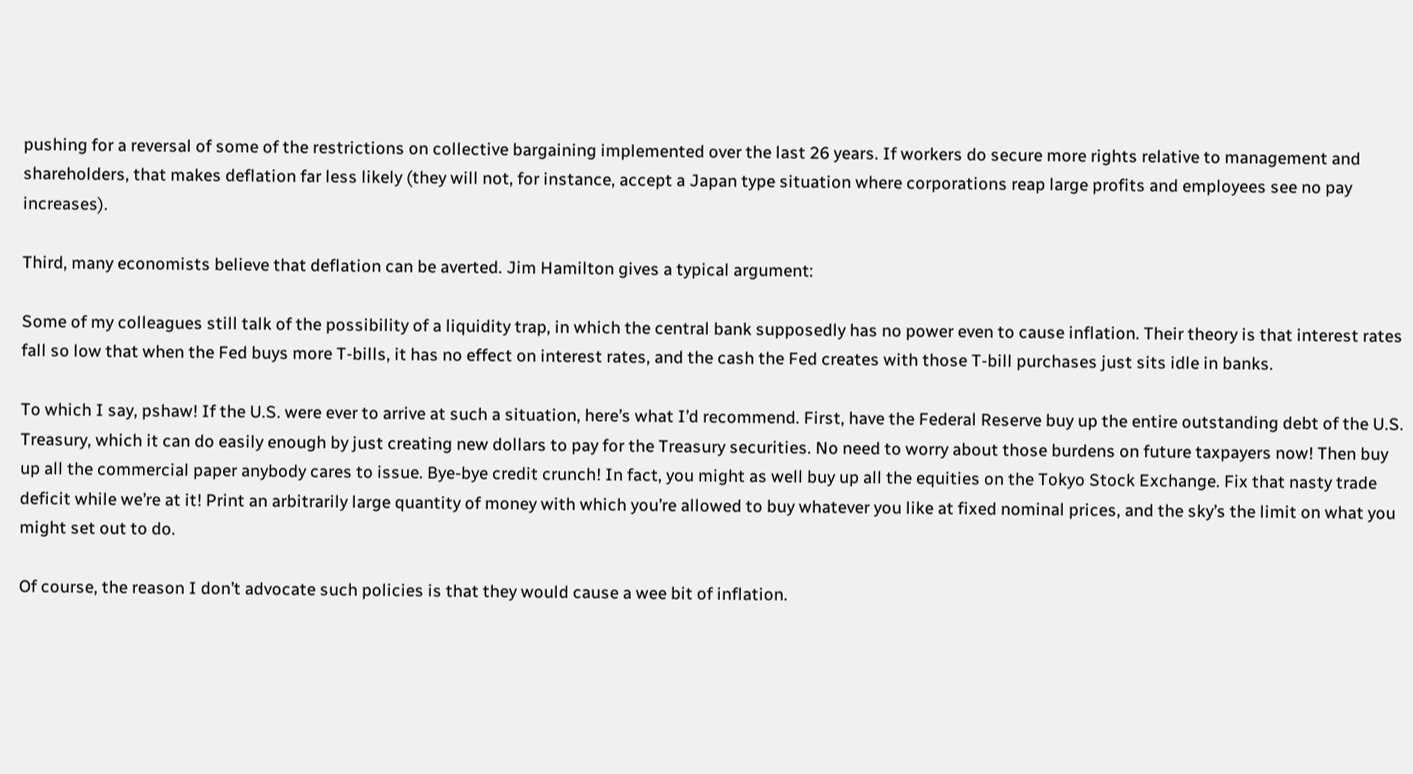pushing for a reversal of some of the restrictions on collective bargaining implemented over the last 26 years. If workers do secure more rights relative to management and shareholders, that makes deflation far less likely (they will not, for instance, accept a Japan type situation where corporations reap large profits and employees see no pay increases).

Third, many economists believe that deflation can be averted. Jim Hamilton gives a typical argument:

Some of my colleagues still talk of the possibility of a liquidity trap, in which the central bank supposedly has no power even to cause inflation. Their theory is that interest rates fall so low that when the Fed buys more T-bills, it has no effect on interest rates, and the cash the Fed creates with those T-bill purchases just sits idle in banks.

To which I say, pshaw! If the U.S. were ever to arrive at such a situation, here’s what I’d recommend. First, have the Federal Reserve buy up the entire outstanding debt of the U.S. Treasury, which it can do easily enough by just creating new dollars to pay for the Treasury securities. No need to worry about those burdens on future taxpayers now! Then buy up all the commercial paper anybody cares to issue. Bye-bye credit crunch! In fact, you might as well buy up all the equities on the Tokyo Stock Exchange. Fix that nasty trade deficit while we’re at it! Print an arbitrarily large quantity of money with which you’re allowed to buy whatever you like at fixed nominal prices, and the sky’s the limit on what you might set out to do.

Of course, the reason I don’t advocate such policies is that they would cause a wee bit of inflation.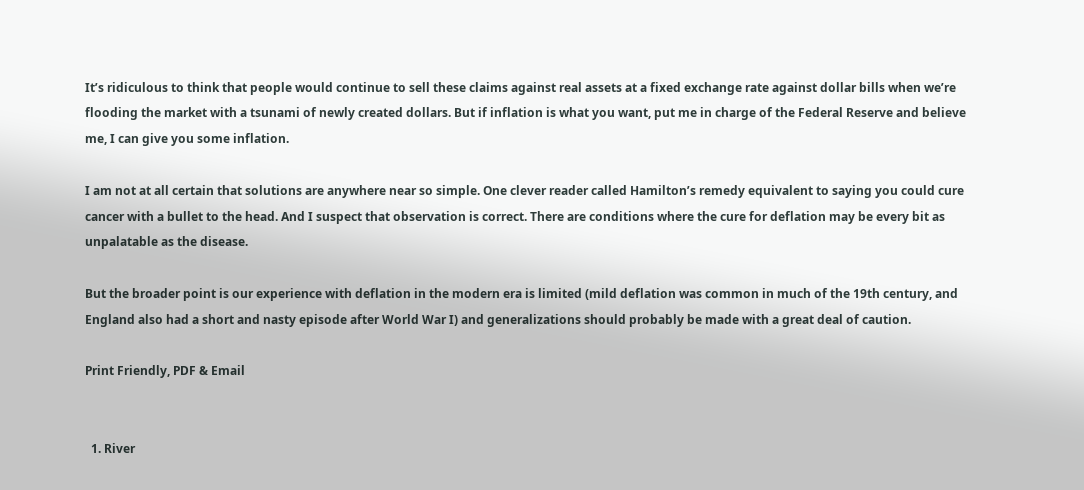It’s ridiculous to think that people would continue to sell these claims against real assets at a fixed exchange rate against dollar bills when we’re flooding the market with a tsunami of newly created dollars. But if inflation is what you want, put me in charge of the Federal Reserve and believe me, I can give you some inflation.

I am not at all certain that solutions are anywhere near so simple. One clever reader called Hamilton’s remedy equivalent to saying you could cure cancer with a bullet to the head. And I suspect that observation is correct. There are conditions where the cure for deflation may be every bit as unpalatable as the disease.

But the broader point is our experience with deflation in the modern era is limited (mild deflation was common in much of the 19th century, and England also had a short and nasty episode after World War I) and generalizations should probably be made with a great deal of caution.

Print Friendly, PDF & Email


  1. River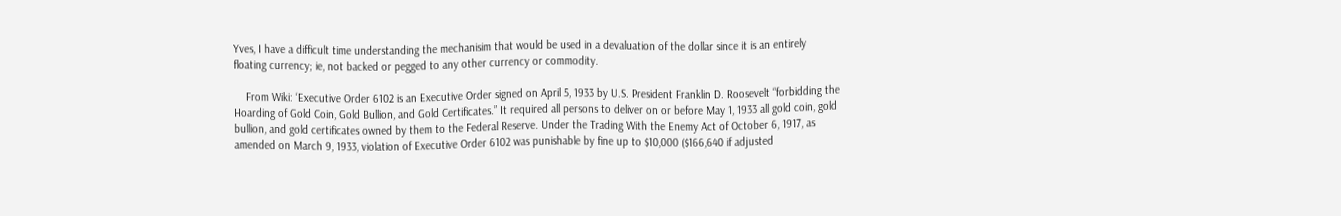Yves, I have a difficult time understanding the mechanisim that would be used in a devaluation of the dollar since it is an entirely floating currency; ie, not backed or pegged to any other currency or commodity.

    From Wiki: ‘Executive Order 6102 is an Executive Order signed on April 5, 1933 by U.S. President Franklin D. Roosevelt “forbidding the Hoarding of Gold Coin, Gold Bullion, and Gold Certificates.” It required all persons to deliver on or before May 1, 1933 all gold coin, gold bullion, and gold certificates owned by them to the Federal Reserve. Under the Trading With the Enemy Act of October 6, 1917, as amended on March 9, 1933, violation of Executive Order 6102 was punishable by fine up to $10,000 ($166,640 if adjusted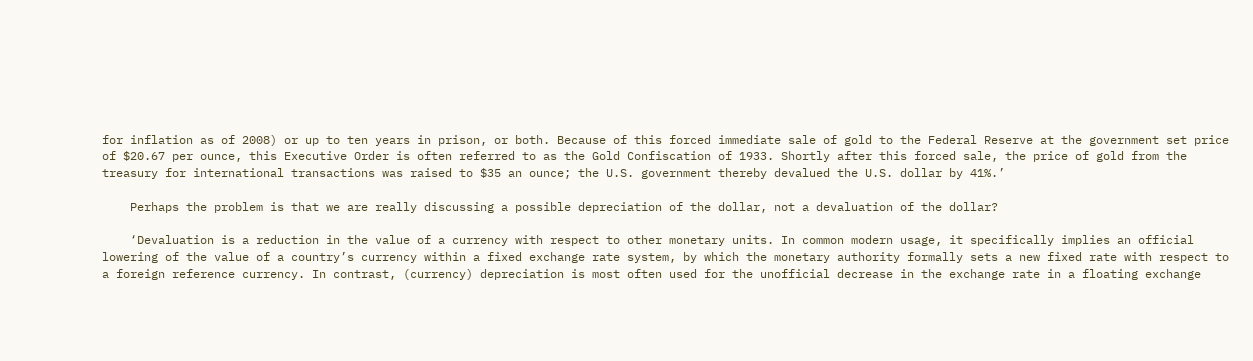for inflation as of 2008) or up to ten years in prison, or both. Because of this forced immediate sale of gold to the Federal Reserve at the government set price of $20.67 per ounce, this Executive Order is often referred to as the Gold Confiscation of 1933. Shortly after this forced sale, the price of gold from the treasury for international transactions was raised to $35 an ounce; the U.S. government thereby devalued the U.S. dollar by 41%.’

    Perhaps the problem is that we are really discussing a possible depreciation of the dollar, not a devaluation of the dollar?

    ‘Devaluation is a reduction in the value of a currency with respect to other monetary units. In common modern usage, it specifically implies an official lowering of the value of a country’s currency within a fixed exchange rate system, by which the monetary authority formally sets a new fixed rate with respect to a foreign reference currency. In contrast, (currency) depreciation is most often used for the unofficial decrease in the exchange rate in a floating exchange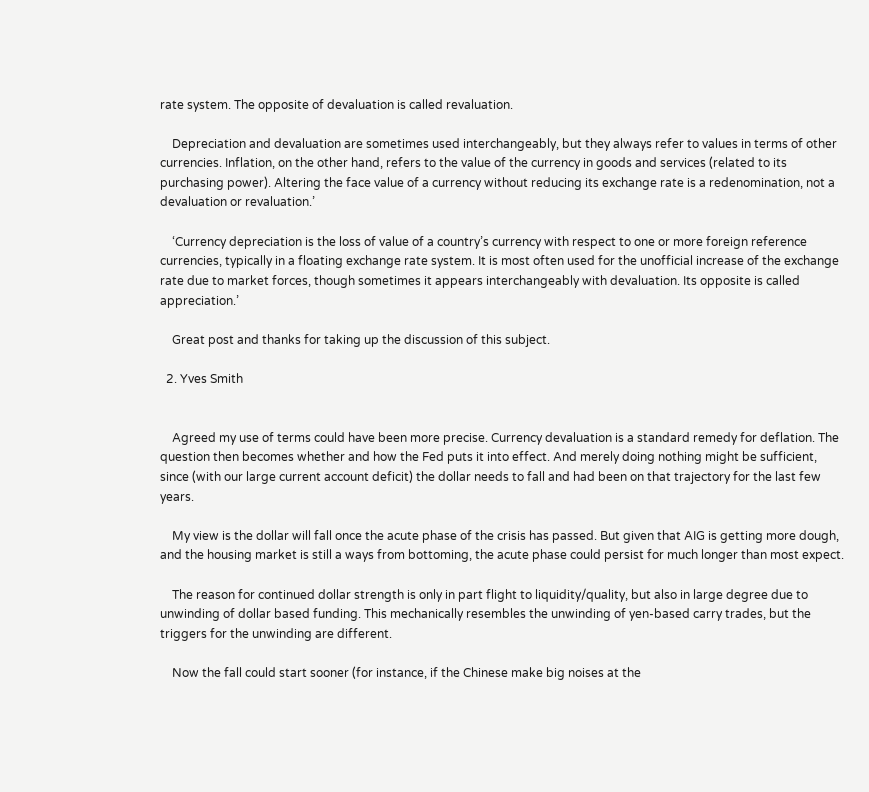rate system. The opposite of devaluation is called revaluation.

    Depreciation and devaluation are sometimes used interchangeably, but they always refer to values in terms of other currencies. Inflation, on the other hand, refers to the value of the currency in goods and services (related to its purchasing power). Altering the face value of a currency without reducing its exchange rate is a redenomination, not a devaluation or revaluation.’

    ‘Currency depreciation is the loss of value of a country’s currency with respect to one or more foreign reference currencies, typically in a floating exchange rate system. It is most often used for the unofficial increase of the exchange rate due to market forces, though sometimes it appears interchangeably with devaluation. Its opposite is called appreciation.’

    Great post and thanks for taking up the discussion of this subject.

  2. Yves Smith


    Agreed my use of terms could have been more precise. Currency devaluation is a standard remedy for deflation. The question then becomes whether and how the Fed puts it into effect. And merely doing nothing might be sufficient, since (with our large current account deficit) the dollar needs to fall and had been on that trajectory for the last few years.

    My view is the dollar will fall once the acute phase of the crisis has passed. But given that AIG is getting more dough, and the housing market is still a ways from bottoming, the acute phase could persist for much longer than most expect.

    The reason for continued dollar strength is only in part flight to liquidity/quality, but also in large degree due to unwinding of dollar based funding. This mechanically resembles the unwinding of yen-based carry trades, but the triggers for the unwinding are different.

    Now the fall could start sooner (for instance, if the Chinese make big noises at the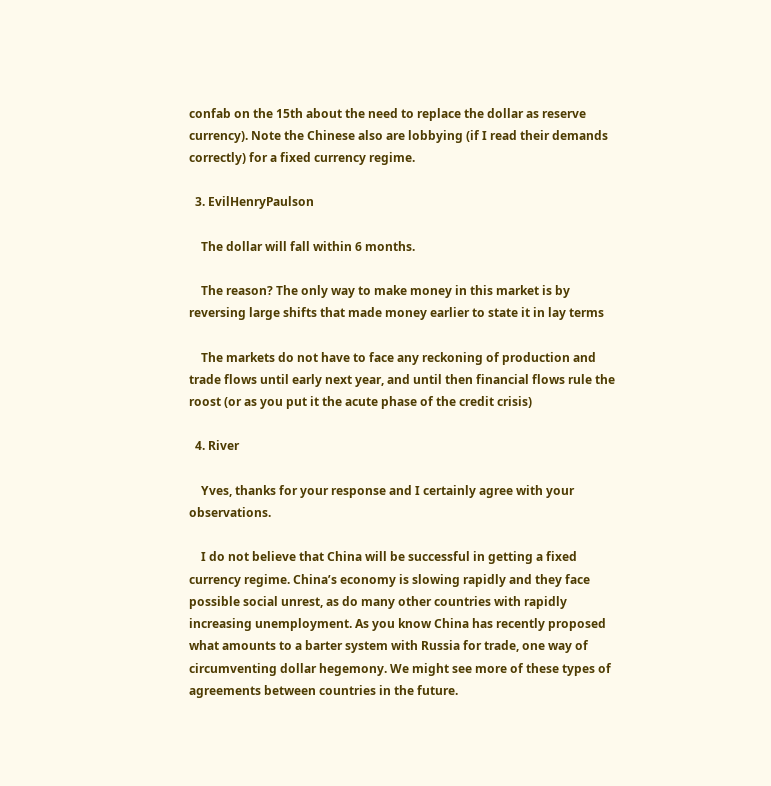confab on the 15th about the need to replace the dollar as reserve currency). Note the Chinese also are lobbying (if I read their demands correctly) for a fixed currency regime.

  3. EvilHenryPaulson

    The dollar will fall within 6 months.

    The reason? The only way to make money in this market is by reversing large shifts that made money earlier to state it in lay terms

    The markets do not have to face any reckoning of production and trade flows until early next year, and until then financial flows rule the roost (or as you put it the acute phase of the credit crisis)

  4. River

    Yves, thanks for your response and I certainly agree with your observations.

    I do not believe that China will be successful in getting a fixed currency regime. China’s economy is slowing rapidly and they face possible social unrest, as do many other countries with rapidly increasing unemployment. As you know China has recently proposed what amounts to a barter system with Russia for trade, one way of circumventing dollar hegemony. We might see more of these types of agreements between countries in the future.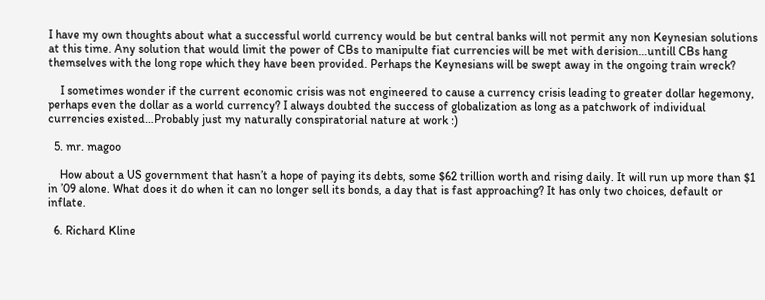I have my own thoughts about what a successful world currency would be but central banks will not permit any non Keynesian solutions at this time. Any solution that would limit the power of CBs to manipulte fiat currencies will be met with derision…untill CBs hang themselves with the long rope which they have been provided. Perhaps the Keynesians will be swept away in the ongoing train wreck?

    I sometimes wonder if the current economic crisis was not engineered to cause a currency crisis leading to greater dollar hegemony, perhaps even the dollar as a world currency? I always doubted the success of globalization as long as a patchwork of individual currencies existed…Probably just my naturally conspiratorial nature at work :)

  5. mr. magoo

    How about a US government that hasn’t a hope of paying its debts, some $62 trillion worth and rising daily. It will run up more than $1 in ’09 alone. What does it do when it can no longer sell its bonds, a day that is fast approaching? It has only two choices, default or inflate.

  6. Richard Kline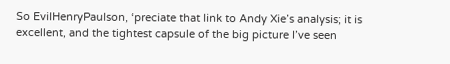So EvilHenryPaulson, ‘preciate that link to Andy Xie’s analysis; it is excellent, and the tightest capsule of the big picture I’ve seen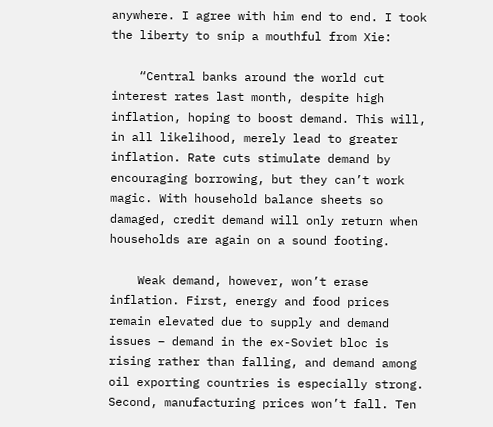anywhere. I agree with him end to end. I took the liberty to snip a mouthful from Xie:

    “Central banks around the world cut interest rates last month, despite high inflation, hoping to boost demand. This will, in all likelihood, merely lead to greater inflation. Rate cuts stimulate demand by encouraging borrowing, but they can’t work magic. With household balance sheets so damaged, credit demand will only return when households are again on a sound footing.

    Weak demand, however, won’t erase inflation. First, energy and food prices remain elevated due to supply and demand issues – demand in the ex-Soviet bloc is rising rather than falling, and demand among oil exporting countries is especially strong. Second, manufacturing prices won’t fall. Ten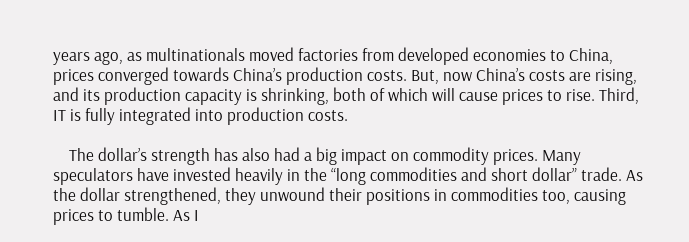years ago, as multinationals moved factories from developed economies to China, prices converged towards China’s production costs. But, now China’s costs are rising, and its production capacity is shrinking, both of which will cause prices to rise. Third, IT is fully integrated into production costs.

    The dollar’s strength has also had a big impact on commodity prices. Many speculators have invested heavily in the “long commodities and short dollar” trade. As the dollar strengthened, they unwound their positions in commodities too, causing prices to tumble. As I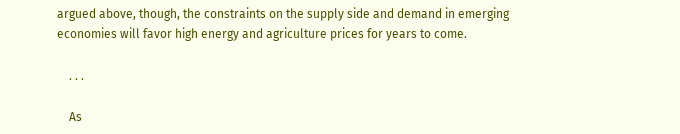argued above, though, the constraints on the supply side and demand in emerging economies will favor high energy and agriculture prices for years to come.

    . . .

    As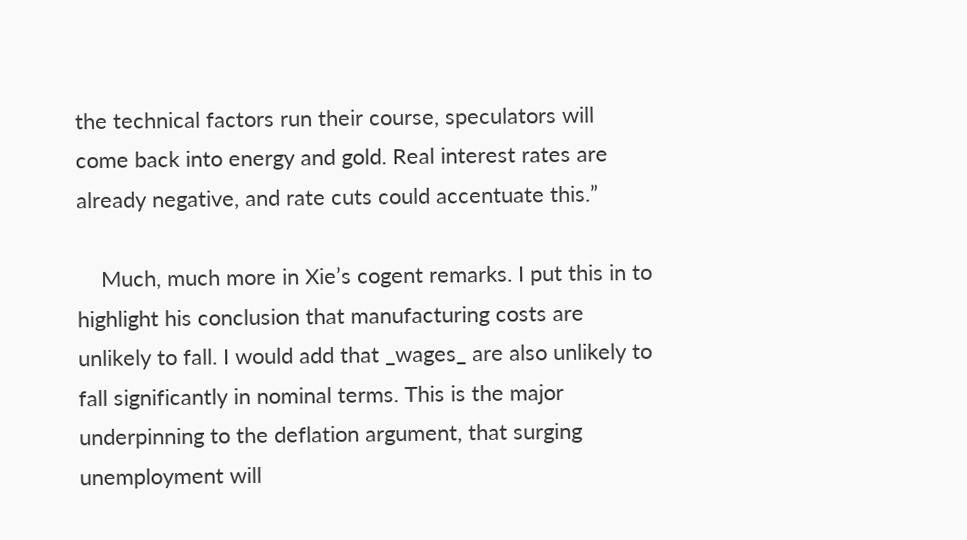the technical factors run their course, speculators will come back into energy and gold. Real interest rates are already negative, and rate cuts could accentuate this.”

    Much, much more in Xie’s cogent remarks. I put this in to highlight his conclusion that manufacturing costs are unlikely to fall. I would add that _wages_ are also unlikely to fall significantly in nominal terms. This is the major underpinning to the deflation argument, that surging unemployment will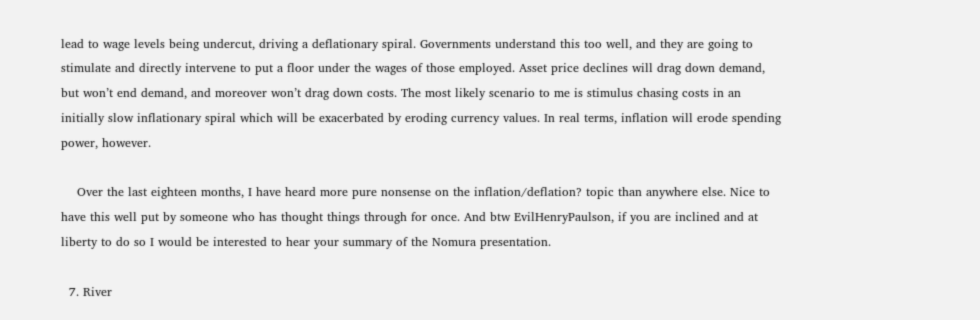lead to wage levels being undercut, driving a deflationary spiral. Governments understand this too well, and they are going to stimulate and directly intervene to put a floor under the wages of those employed. Asset price declines will drag down demand, but won’t end demand, and moreover won’t drag down costs. The most likely scenario to me is stimulus chasing costs in an initially slow inflationary spiral which will be exacerbated by eroding currency values. In real terms, inflation will erode spending power, however.

    Over the last eighteen months, I have heard more pure nonsense on the inflation/deflation? topic than anywhere else. Nice to have this well put by someone who has thought things through for once. And btw EvilHenryPaulson, if you are inclined and at liberty to do so I would be interested to hear your summary of the Nomura presentation.

  7. River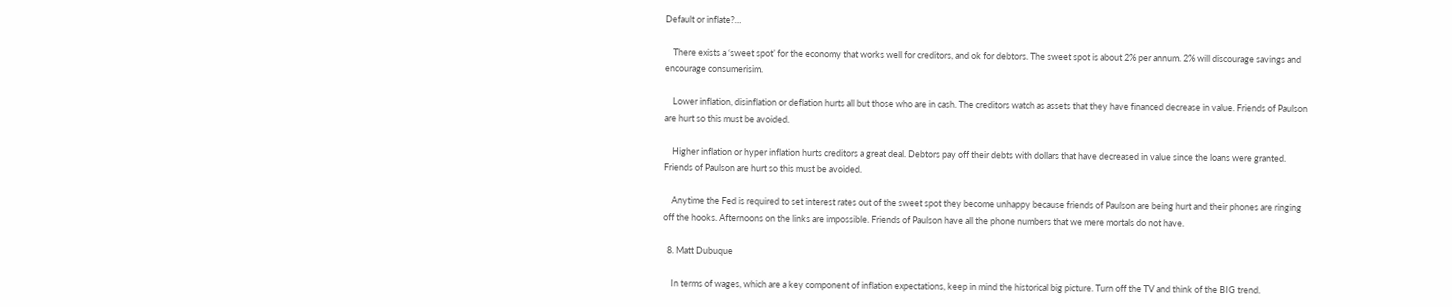Default or inflate?…

    There exists a ‘sweet spot’ for the economy that works well for creditors, and ok for debtors. The sweet spot is about 2% per annum. 2% will discourage savings and encourage consumerisim.

    Lower inflation, disinflation or deflation hurts all but those who are in cash. The creditors watch as assets that they have financed decrease in value. Friends of Paulson are hurt so this must be avoided.

    Higher inflation or hyper inflation hurts creditors a great deal. Debtors pay off their debts with dollars that have decreased in value since the loans were granted. Friends of Paulson are hurt so this must be avoided.

    Anytime the Fed is required to set interest rates out of the sweet spot they become unhappy because friends of Paulson are being hurt and their phones are ringing off the hooks. Afternoons on the links are impossible. Friends of Paulson have all the phone numbers that we mere mortals do not have.

  8. Matt Dubuque

    In terms of wages, which are a key component of inflation expectations, keep in mind the historical big picture. Turn off the TV and think of the BIG trend.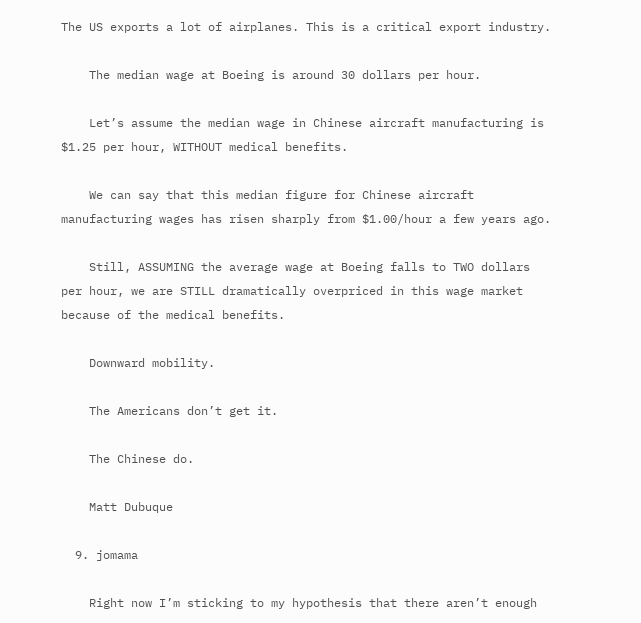The US exports a lot of airplanes. This is a critical export industry.

    The median wage at Boeing is around 30 dollars per hour.

    Let’s assume the median wage in Chinese aircraft manufacturing is $1.25 per hour, WITHOUT medical benefits.

    We can say that this median figure for Chinese aircraft manufacturing wages has risen sharply from $1.00/hour a few years ago.

    Still, ASSUMING the average wage at Boeing falls to TWO dollars per hour, we are STILL dramatically overpriced in this wage market because of the medical benefits.

    Downward mobility.

    The Americans don’t get it.

    The Chinese do.

    Matt Dubuque

  9. jomama

    Right now I’m sticking to my hypothesis that there aren’t enough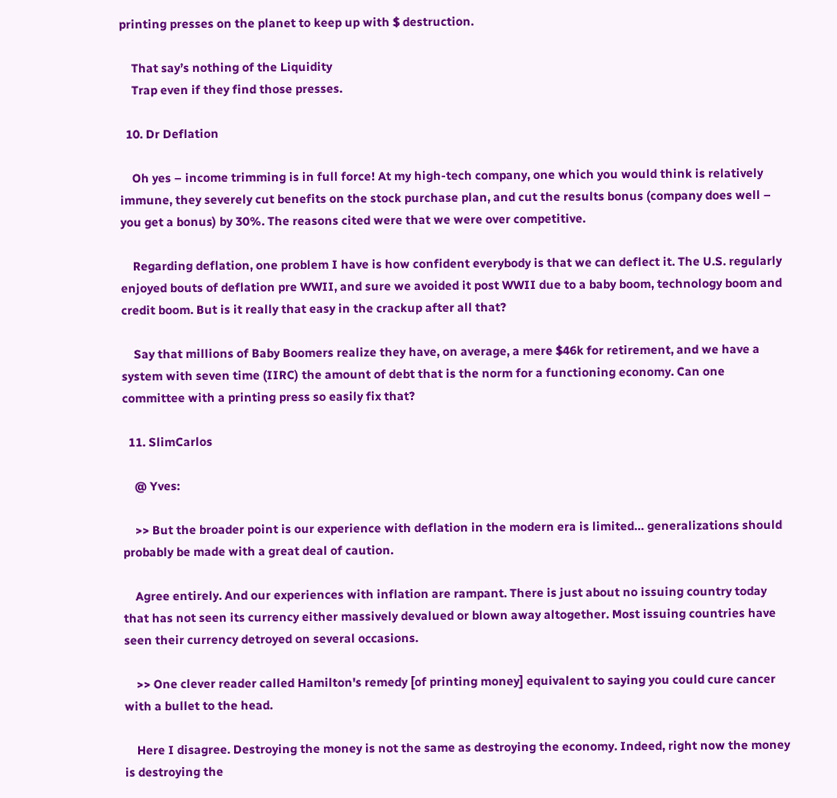printing presses on the planet to keep up with $ destruction.

    That say’s nothing of the Liquidity
    Trap even if they find those presses.

  10. Dr Deflation

    Oh yes – income trimming is in full force! At my high-tech company, one which you would think is relatively immune, they severely cut benefits on the stock purchase plan, and cut the results bonus (company does well – you get a bonus) by 30%. The reasons cited were that we were over competitive.

    Regarding deflation, one problem I have is how confident everybody is that we can deflect it. The U.S. regularly enjoyed bouts of deflation pre WWII, and sure we avoided it post WWII due to a baby boom, technology boom and credit boom. But is it really that easy in the crackup after all that?

    Say that millions of Baby Boomers realize they have, on average, a mere $46k for retirement, and we have a system with seven time (IIRC) the amount of debt that is the norm for a functioning economy. Can one committee with a printing press so easily fix that?

  11. SlimCarlos

    @ Yves:

    >> But the broader point is our experience with deflation in the modern era is limited… generalizations should probably be made with a great deal of caution.

    Agree entirely. And our experiences with inflation are rampant. There is just about no issuing country today that has not seen its currency either massively devalued or blown away altogether. Most issuing countries have seen their currency detroyed on several occasions.

    >> One clever reader called Hamilton's remedy [of printing money] equivalent to saying you could cure cancer with a bullet to the head.

    Here I disagree. Destroying the money is not the same as destroying the economy. Indeed, right now the money is destroying the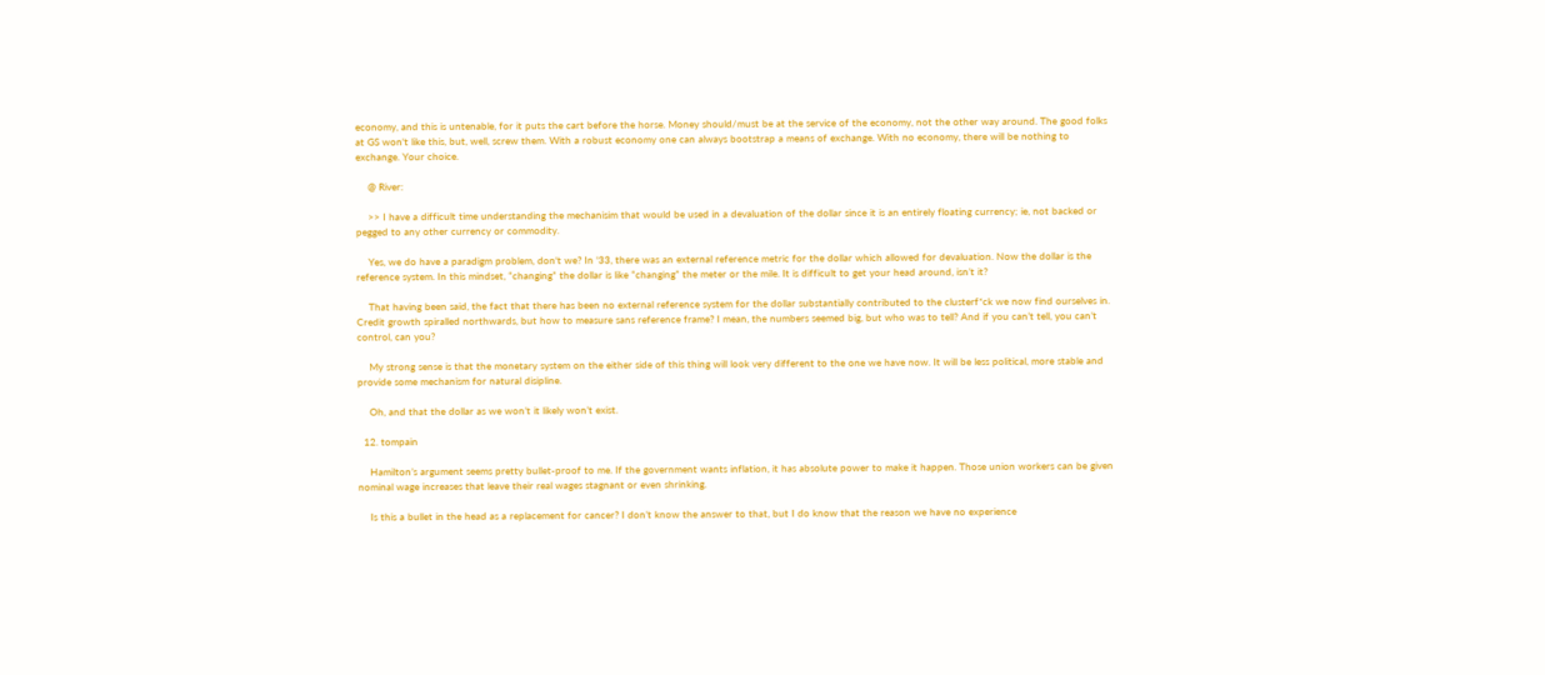economy, and this is untenable, for it puts the cart before the horse. Money should/must be at the service of the economy, not the other way around. The good folks at GS won't like this, but, well, screw them. With a robust economy one can always bootstrap a means of exchange. With no economy, there will be nothing to exchange. Your choice.

    @ River:

    >> I have a difficult time understanding the mechanisim that would be used in a devaluation of the dollar since it is an entirely floating currency; ie, not backed or pegged to any other currency or commodity.

    Yes, we do have a paradigm problem, don't we? In '33, there was an external reference metric for the dollar which allowed for devaluation. Now the dollar is the reference system. In this mindset, “changing” the dollar is like “changing” the meter or the mile. It is difficult to get your head around, isn’t it?

    That having been said, the fact that there has been no external reference system for the dollar substantially contributed to the clusterf*ck we now find ourselves in. Credit growth spiralled northwards, but how to measure sans reference frame? I mean, the numbers seemed big, but who was to tell? And if you can’t tell, you can’t control, can you?

    My strong sense is that the monetary system on the either side of this thing will look very different to the one we have now. It will be less political, more stable and provide some mechanism for natural disipline.

    Oh, and that the dollar as we won’t it likely won’t exist.

  12. tompain

    Hamilton’s argument seems pretty bullet-proof to me. If the government wants inflation, it has absolute power to make it happen. Those union workers can be given nominal wage increases that leave their real wages stagnant or even shrinking.

    Is this a bullet in the head as a replacement for cancer? I don’t know the answer to that, but I do know that the reason we have no experience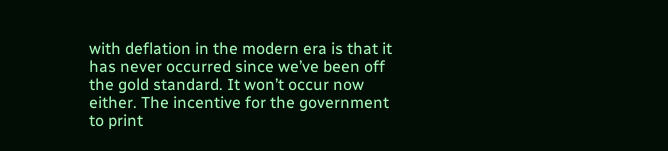with deflation in the modern era is that it has never occurred since we’ve been off the gold standard. It won’t occur now either. The incentive for the government to print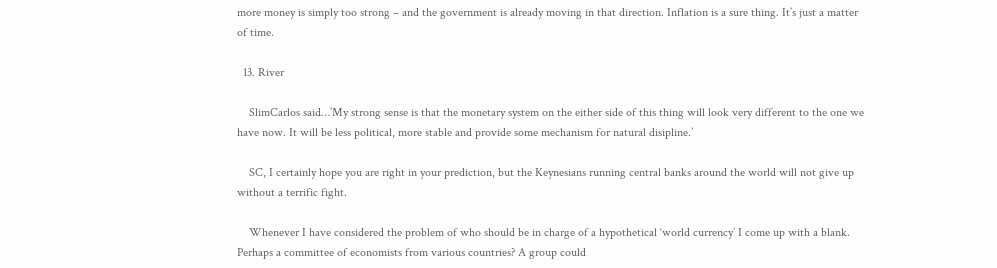more money is simply too strong – and the government is already moving in that direction. Inflation is a sure thing. It’s just a matter of time.

  13. River

    SlimCarlos said…’My strong sense is that the monetary system on the either side of this thing will look very different to the one we have now. It will be less political, more stable and provide some mechanism for natural disipline.’

    SC, I certainly hope you are right in your prediction, but the Keynesians running central banks around the world will not give up without a terrific fight.

    Whenever I have considered the problem of who should be in charge of a hypothetical ‘world currency’ I come up with a blank. Perhaps a committee of economists from various countries? A group could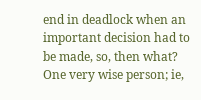end in deadlock when an important decision had to be made, so, then what? One very wise person; ie,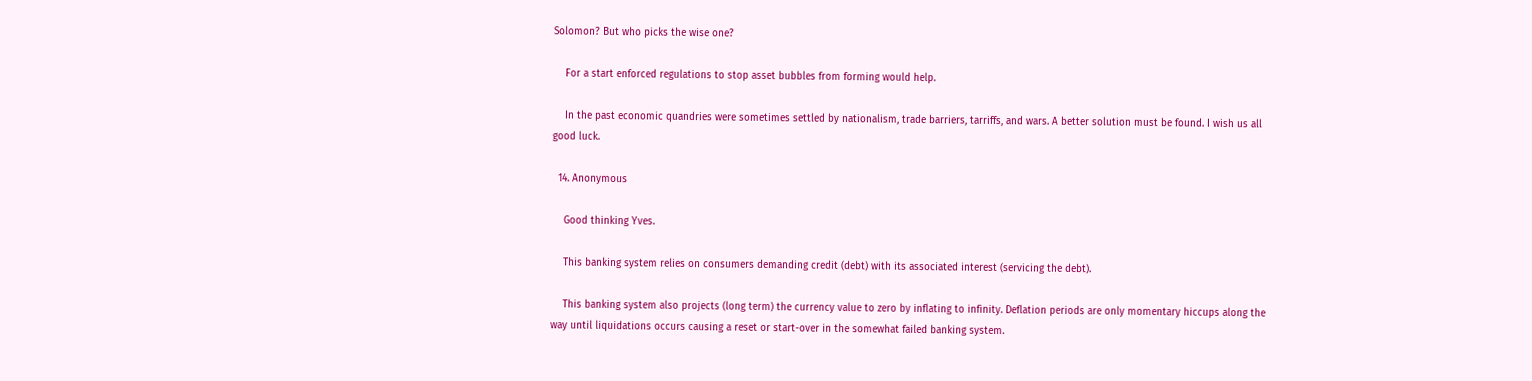Solomon? But who picks the wise one?

    For a start enforced regulations to stop asset bubbles from forming would help.

    In the past economic quandries were sometimes settled by nationalism, trade barriers, tarriffs, and wars. A better solution must be found. I wish us all good luck.

  14. Anonymous

    Good thinking Yves.

    This banking system relies on consumers demanding credit (debt) with its associated interest (servicing the debt).

    This banking system also projects (long term) the currency value to zero by inflating to infinity. Deflation periods are only momentary hiccups along the way until liquidations occurs causing a reset or start-over in the somewhat failed banking system.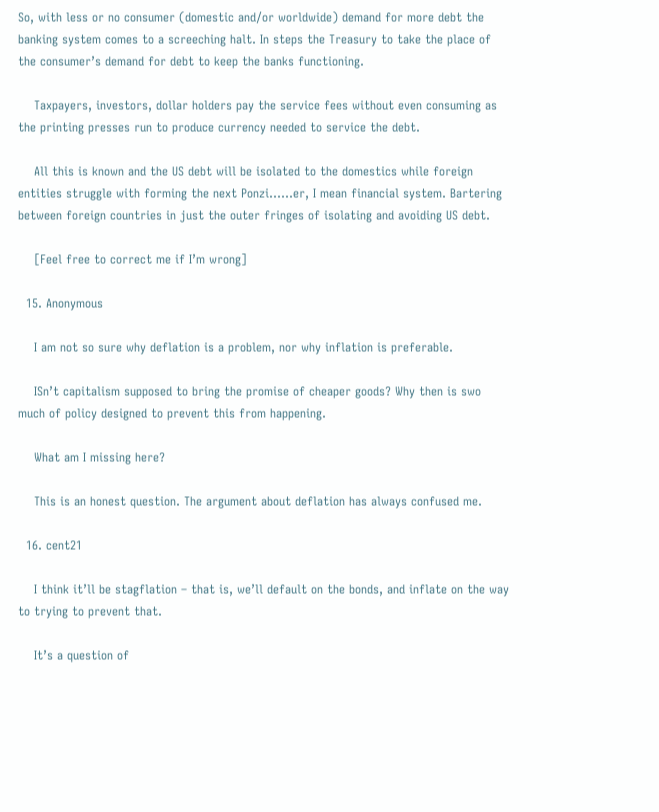So, with less or no consumer (domestic and/or worldwide) demand for more debt the banking system comes to a screeching halt. In steps the Treasury to take the place of the consumer’s demand for debt to keep the banks functioning.

    Taxpayers, investors, dollar holders pay the service fees without even consuming as the printing presses run to produce currency needed to service the debt.

    All this is known and the US debt will be isolated to the domestics while foreign entities struggle with forming the next Ponzi……er, I mean financial system. Bartering between foreign countries in just the outer fringes of isolating and avoiding US debt.

    [Feel free to correct me if I’m wrong]

  15. Anonymous

    I am not so sure why deflation is a problem, nor why inflation is preferable.

    ISn’t capitalism supposed to bring the promise of cheaper goods? Why then is swo much of policy designed to prevent this from happening.

    What am I missing here?

    This is an honest question. The argument about deflation has always confused me.

  16. cent21

    I think it’ll be stagflation – that is, we’ll default on the bonds, and inflate on the way to trying to prevent that.

    It’s a question of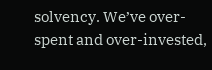solvency. We’ve over-spent and over-invested,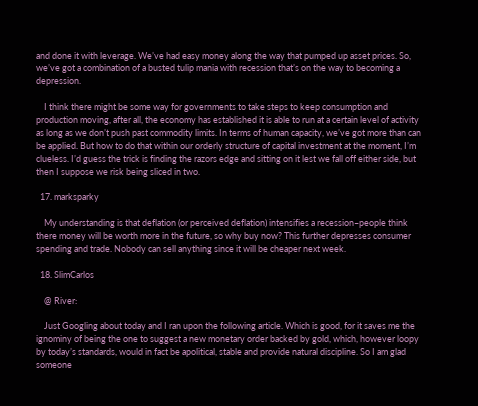and done it with leverage. We’ve had easy money along the way that pumped up asset prices. So, we’ve got a combination of a busted tulip mania with recession that’s on the way to becoming a depression.

    I think there might be some way for governments to take steps to keep consumption and production moving, after all, the economy has established it is able to run at a certain level of activity as long as we don’t push past commodity limits. In terms of human capacity, we’ve got more than can be applied. But how to do that within our orderly structure of capital investment at the moment, I’m clueless. I’d guess the trick is finding the razors edge and sitting on it lest we fall off either side, but then I suppose we risk being sliced in two.

  17. marksparky

    My understanding is that deflation (or perceived deflation) intensifies a recession–people think there money will be worth more in the future, so why buy now? This further depresses consumer spending and trade. Nobody can sell anything since it will be cheaper next week.

  18. SlimCarlos

    @ River:

    Just Googling about today and I ran upon the following article. Which is good, for it saves me the ignominy of being the one to suggest a new monetary order backed by gold, which, however loopy by today’s standards, would in fact be apolitical, stable and provide natural discipline. So I am glad someone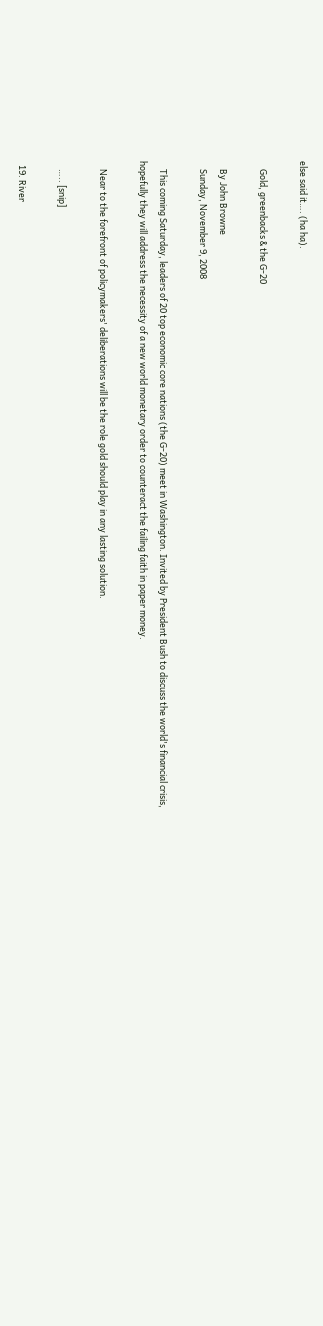else said it…. (ha ha).

    Gold, greenbacks & the G-20

    By John Browne
    Sunday, November 9, 2008

    This coming Saturday, leaders of 20 top economic core nations (the G-20) meet in Washington. Invited by President Bush to discuss the world's financial crisis, hopefully they will address the necessity of a new world monetary order to counteract the failing faith in paper money.

    Near to the forefront of policymakers' deliberations will be the role gold should play in any lasting solution.

    ….. [snip]

  19. River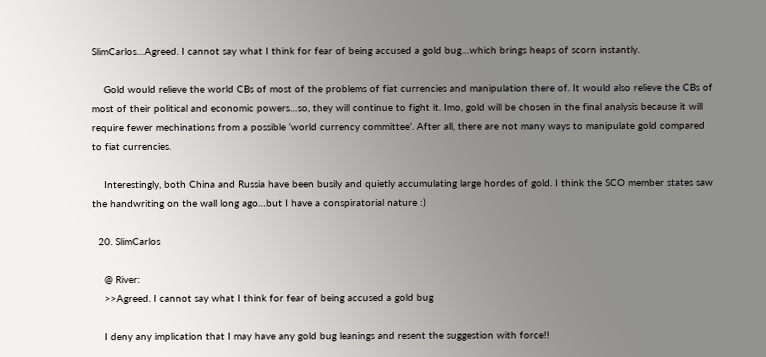SlimCarlos…Agreed. I cannot say what I think for fear of being accused a gold bug…which brings heaps of scorn instantly.

    Gold would relieve the world CBs of most of the problems of fiat currencies and manipulation there of. It would also relieve the CBs of most of their political and economic powers…so, they will continue to fight it. Imo, gold will be chosen in the final analysis because it will require fewer mechinations from a possible ‘world currency committee’. After all, there are not many ways to manipulate gold compared to fiat currencies.

    Interestingly, both China and Russia have been busily and quietly accumulating large hordes of gold. I think the SCO member states saw the handwriting on the wall long ago…but I have a conspiratorial nature :)

  20. SlimCarlos

    @ River:
    >>Agreed. I cannot say what I think for fear of being accused a gold bug

    I deny any implication that I may have any gold bug leanings and resent the suggestion with force!!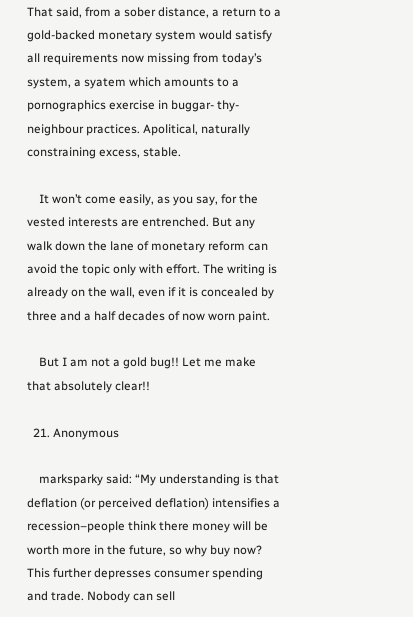That said, from a sober distance, a return to a gold-backed monetary system would satisfy all requirements now missing from today’s system, a syatem which amounts to a pornographics exercise in buggar- thy-neighbour practices. Apolitical, naturally constraining excess, stable.

    It won’t come easily, as you say, for the vested interests are entrenched. But any walk down the lane of monetary reform can avoid the topic only with effort. The writing is already on the wall, even if it is concealed by three and a half decades of now worn paint.

    But I am not a gold bug!! Let me make that absolutely clear!!

  21. Anonymous

    marksparky said: “My understanding is that deflation (or perceived deflation) intensifies a recession–people think there money will be worth more in the future, so why buy now? This further depresses consumer spending and trade. Nobody can sell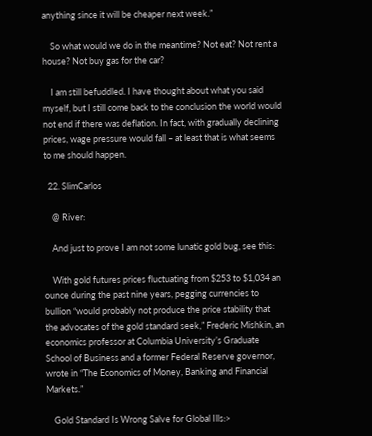anything since it will be cheaper next week.”

    So what would we do in the meantime? Not eat? Not rent a house? Not buy gas for the car?

    I am still befuddled. I have thought about what you said myself, but I still come back to the conclusion the world would not end if there was deflation. In fact, with gradually declining prices, wage pressure would fall – at least that is what seems to me should happen.

  22. SlimCarlos

    @ River:

    And just to prove I am not some lunatic gold bug, see this:

    With gold futures prices fluctuating from $253 to $1,034 an ounce during the past nine years, pegging currencies to bullion “would probably not produce the price stability that the advocates of the gold standard seek,” Frederic Mishkin, an economics professor at Columbia University’s Graduate School of Business and a former Federal Reserve governor, wrote in “The Economics of Money, Banking and Financial Markets.”

    Gold Standard Is Wrong Salve for Global Ills:>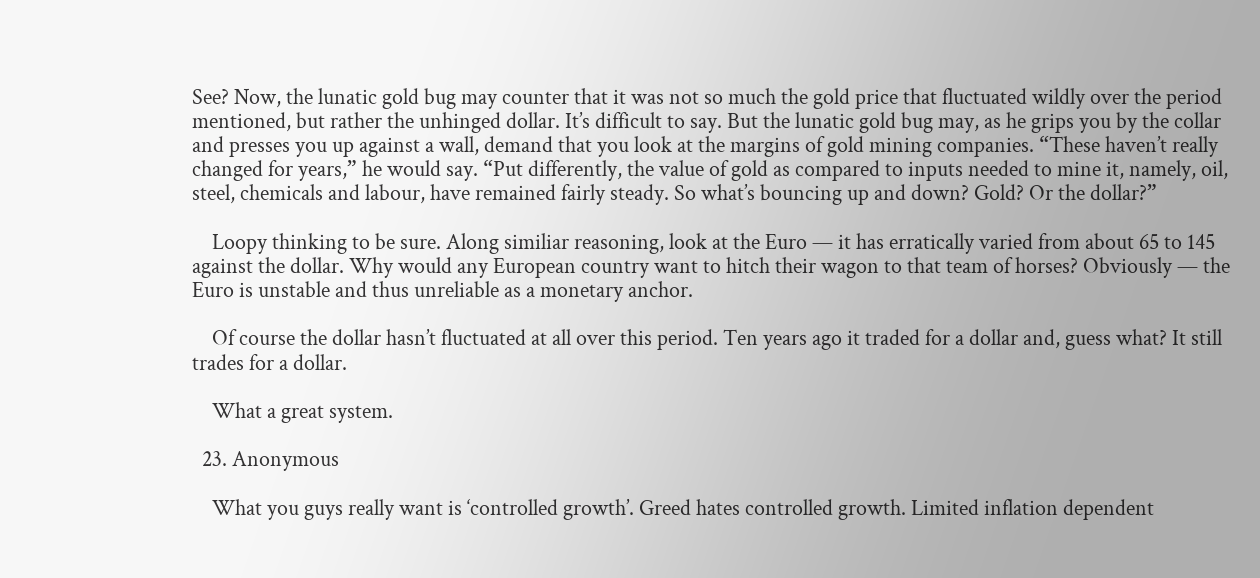See? Now, the lunatic gold bug may counter that it was not so much the gold price that fluctuated wildly over the period mentioned, but rather the unhinged dollar. It’s difficult to say. But the lunatic gold bug may, as he grips you by the collar and presses you up against a wall, demand that you look at the margins of gold mining companies. “These haven’t really changed for years,” he would say. “Put differently, the value of gold as compared to inputs needed to mine it, namely, oil, steel, chemicals and labour, have remained fairly steady. So what’s bouncing up and down? Gold? Or the dollar?”

    Loopy thinking to be sure. Along similiar reasoning, look at the Euro — it has erratically varied from about 65 to 145 against the dollar. Why would any European country want to hitch their wagon to that team of horses? Obviously — the Euro is unstable and thus unreliable as a monetary anchor.

    Of course the dollar hasn’t fluctuated at all over this period. Ten years ago it traded for a dollar and, guess what? It still trades for a dollar.

    What a great system.

  23. Anonymous

    What you guys really want is ‘controlled growth’. Greed hates controlled growth. Limited inflation dependent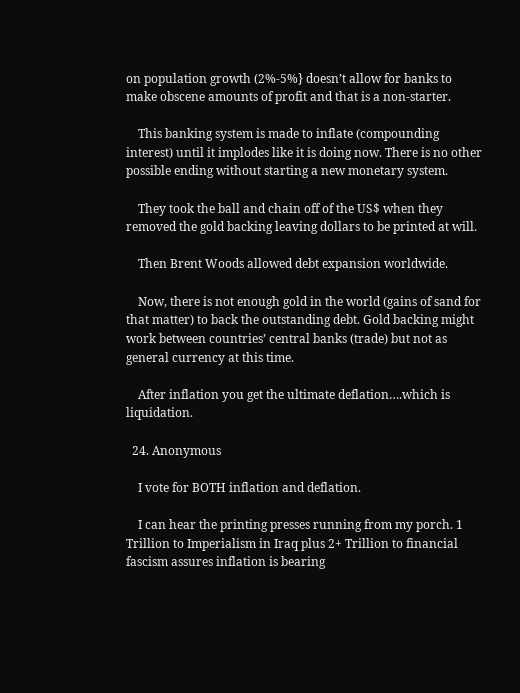on population growth (2%-5%} doesn’t allow for banks to make obscene amounts of profit and that is a non-starter.

    This banking system is made to inflate (compounding interest) until it implodes like it is doing now. There is no other possible ending without starting a new monetary system.

    They took the ball and chain off of the US$ when they removed the gold backing leaving dollars to be printed at will.

    Then Brent Woods allowed debt expansion worldwide.

    Now, there is not enough gold in the world (gains of sand for that matter) to back the outstanding debt. Gold backing might work between countries’ central banks (trade) but not as general currency at this time.

    After inflation you get the ultimate deflation….which is liquidation.

  24. Anonymous

    I vote for BOTH inflation and deflation.

    I can hear the printing presses running from my porch. 1 Trillion to Imperialism in Iraq plus 2+ Trillion to financial fascism assures inflation is bearing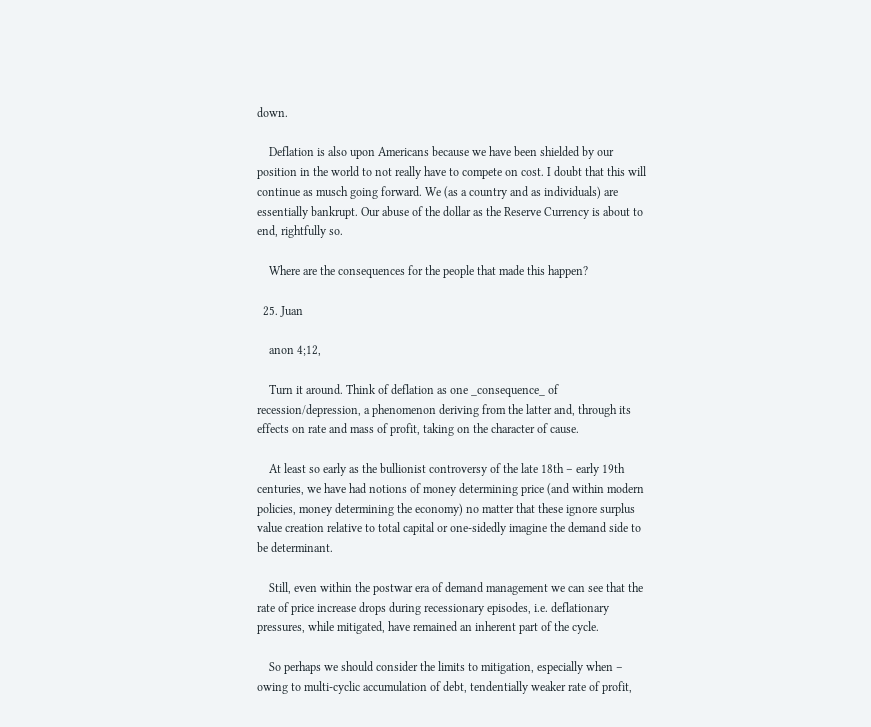down.

    Deflation is also upon Americans because we have been shielded by our position in the world to not really have to compete on cost. I doubt that this will continue as musch going forward. We (as a country and as individuals) are essentially bankrupt. Our abuse of the dollar as the Reserve Currency is about to end, rightfully so.

    Where are the consequences for the people that made this happen?

  25. Juan

    anon 4;12,

    Turn it around. Think of deflation as one _consequence_ of recession/depression, a phenomenon deriving from the latter and, through its effects on rate and mass of profit, taking on the character of cause.

    At least so early as the bullionist controversy of the late 18th – early 19th centuries, we have had notions of money determining price (and within modern policies, money determining the economy) no matter that these ignore surplus value creation relative to total capital or one-sidedly imagine the demand side to be determinant.

    Still, even within the postwar era of demand management we can see that the rate of price increase drops during recessionary episodes, i.e. deflationary pressures, while mitigated, have remained an inherent part of the cycle.

    So perhaps we should consider the limits to mitigation, especially when – owing to multi-cyclic accumulation of debt, tendentially weaker rate of profit,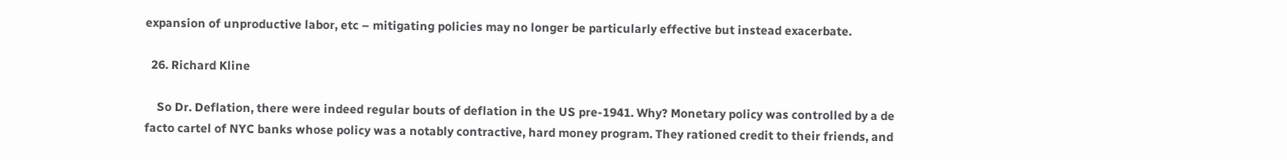expansion of unproductive labor, etc – mitigating policies may no longer be particularly effective but instead exacerbate.

  26. Richard Kline

    So Dr. Deflation, there were indeed regular bouts of deflation in the US pre-1941. Why? Monetary policy was controlled by a de facto cartel of NYC banks whose policy was a notably contractive, hard money program. They rationed credit to their friends, and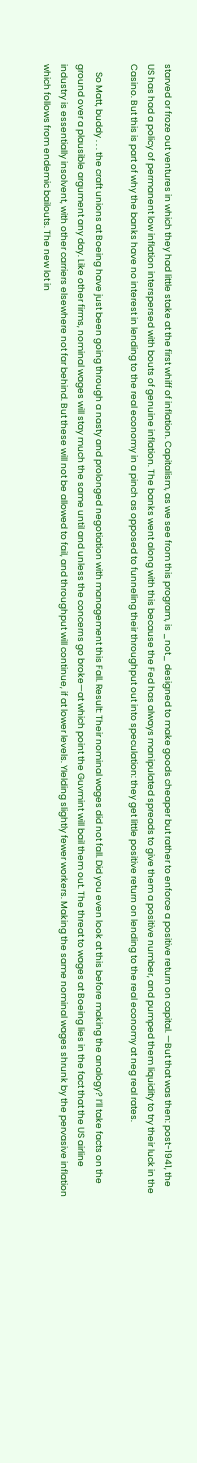starved or froze out ventures in which they had little stake at the first whiff of inflation. Capitalism, as we see from this program, is _not_ designed to make goods cheaper but rather to enforce a positive return on capital. —But that was then: post-1941, the US has had a policy of permanent low inflation interspersed with bouts of genuine inflation. The banks went along with this because the Fed has always manipulated spreads to give them a positive number, and pumped them liquidity to try their luck in the Casino. But this is part of why the banks have no interest in lending to the real economy in a pinch as opposed to funneling their throughput out into speculation: they get little positive return on lending to the real economy at neg real rates.

    So Matt, buddy . . . the craft unions at Boeing have just been going through a nasty and prolonged negotiation with management this Fall. Result: Their nominal wages did not fall. Did you even look at this before making the analogy? I’ll take facts on the ground over a plausible argument any day. Like other firms, nominal wages will stay much the same until and unless the concerns go broke—at which point the Guvmint will bail them out. The threat to wages at Boeing lies in the fact that the US airline industry is essentially insolvent, with other carriers elsewhere not far behind. But these will not be allowed to fail, and throughput will continue, if at lower levels. YIelding slightly fewer workers. Making the same nominal wages shrunk by the pervasive inflation which follows from endemic bailouts. The new lot in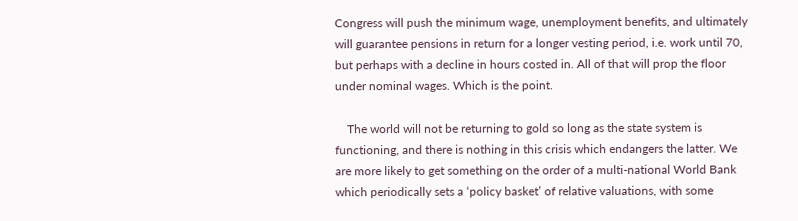Congress will push the minimum wage, unemployment benefits, and ultimately will guarantee pensions in return for a longer vesting period, i.e. work until 70, but perhaps with a decline in hours costed in. All of that will prop the floor under nominal wages. Which is the point.

    The world will not be returning to gold so long as the state system is functioning, and there is nothing in this crisis which endangers the latter. We are more likely to get something on the order of a multi-national World Bank which periodically sets a ‘policy basket’ of relative valuations, with some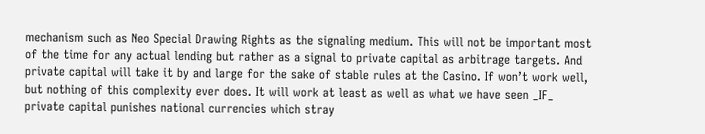mechanism such as Neo Special Drawing Rights as the signaling medium. This will not be important most of the time for any actual lending but rather as a signal to private capital as arbitrage targets. And private capital will take it by and large for the sake of stable rules at the Casino. If won’t work well, but nothing of this complexity ever does. It will work at least as well as what we have seen _IF_ private capital punishes national currencies which stray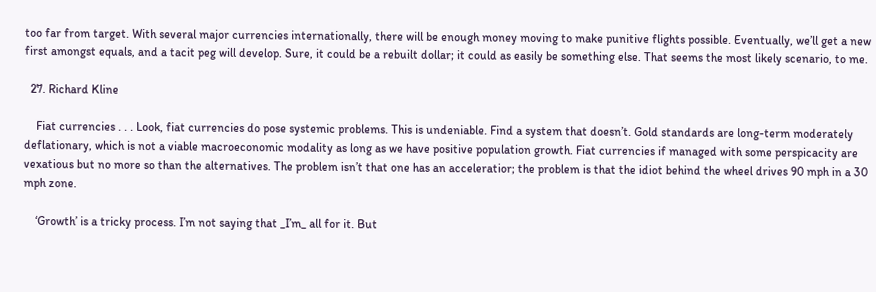too far from target. With several major currencies internationally, there will be enough money moving to make punitive flights possible. Eventually, we’ll get a new first amongst equals, and a tacit peg will develop. Sure, it could be a rebuilt dollar; it could as easily be something else. That seems the most likely scenario, to me.

  27. Richard Kline

    Fiat currencies . . . Look, fiat currencies do pose systemic problems. This is undeniable. Find a system that doesn’t. Gold standards are long-term moderately deflationary, which is not a viable macroeconomic modality as long as we have positive population growth. Fiat currencies if managed with some perspicacity are vexatious but no more so than the alternatives. The problem isn’t that one has an acceleratior; the problem is that the idiot behind the wheel drives 90 mph in a 30 mph zone.

    ‘Growth’ is a tricky process. I’m not saying that _I’m_ all for it. But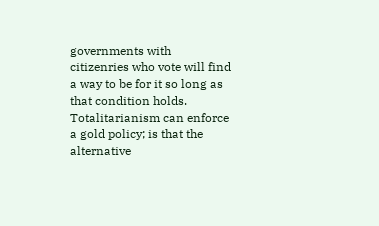governments with citizenries who vote will find a way to be for it so long as that condition holds. Totalitarianism can enforce a gold policy; is that the alternative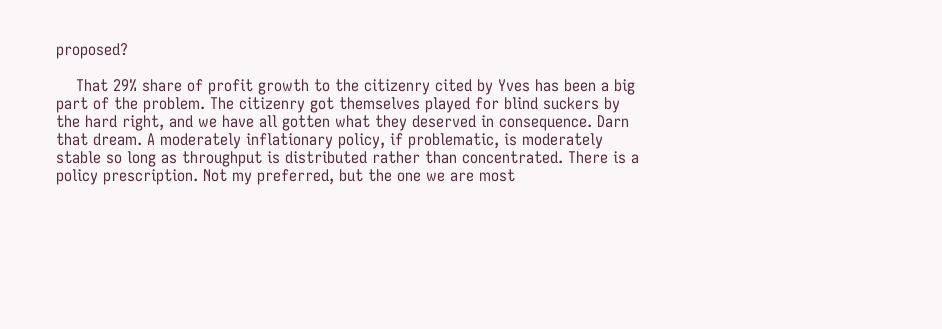proposed?

    That 29% share of profit growth to the citizenry cited by Yves has been a big part of the problem. The citizenry got themselves played for blind suckers by the hard right, and we have all gotten what they deserved in consequence. Darn that dream. A moderately inflationary policy, if problematic, is moderately stable so long as throughput is distributed rather than concentrated. There is a policy prescription. Not my preferred, but the one we are most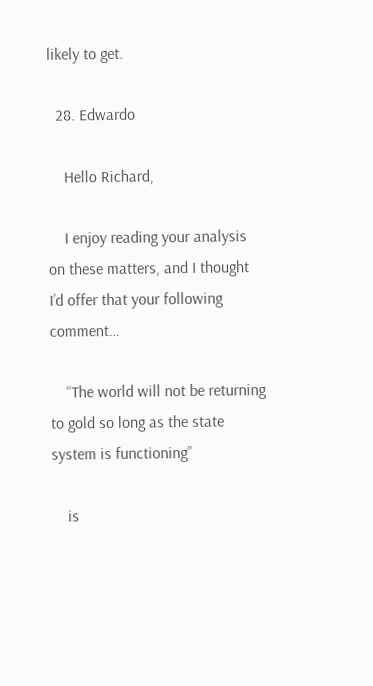likely to get.

  28. Edwardo

    Hello Richard,

    I enjoy reading your analysis on these matters, and I thought I’d offer that your following comment…

    “The world will not be returning to gold so long as the state system is functioning”

    is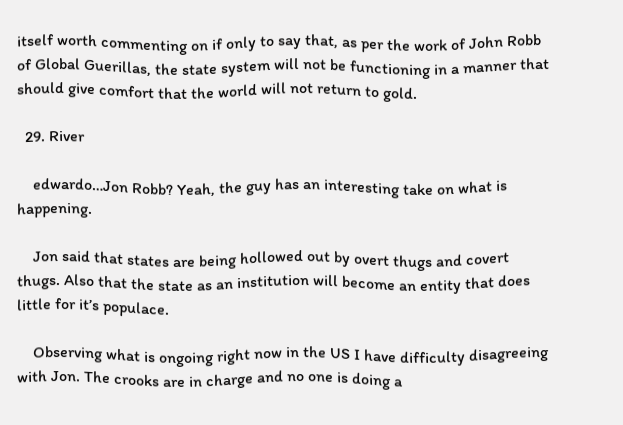itself worth commenting on if only to say that, as per the work of John Robb of Global Guerillas, the state system will not be functioning in a manner that should give comfort that the world will not return to gold.

  29. River

    edwardo…Jon Robb? Yeah, the guy has an interesting take on what is happening.

    Jon said that states are being hollowed out by overt thugs and covert thugs. Also that the state as an institution will become an entity that does little for it’s populace.

    Observing what is ongoing right now in the US I have difficulty disagreeing with Jon. The crooks are in charge and no one is doing a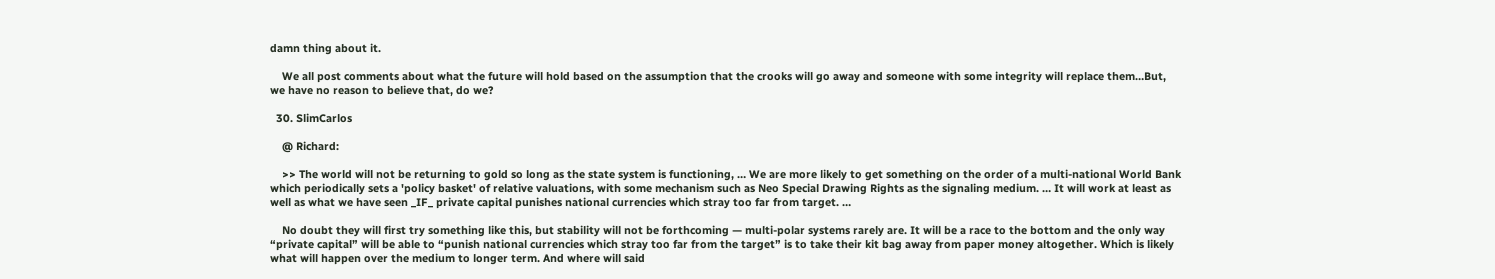damn thing about it.

    We all post comments about what the future will hold based on the assumption that the crooks will go away and someone with some integrity will replace them…But, we have no reason to believe that, do we?

  30. SlimCarlos

    @ Richard:

    >> The world will not be returning to gold so long as the state system is functioning, … We are more likely to get something on the order of a multi-national World Bank which periodically sets a 'policy basket' of relative valuations, with some mechanism such as Neo Special Drawing Rights as the signaling medium. … It will work at least as well as what we have seen _IF_ private capital punishes national currencies which stray too far from target. …

    No doubt they will first try something like this, but stability will not be forthcoming — multi-polar systems rarely are. It will be a race to the bottom and the only way “private capital” will be able to “punish national currencies which stray too far from the target” is to take their kit bag away from paper money altogether. Which is likely what will happen over the medium to longer term. And where will said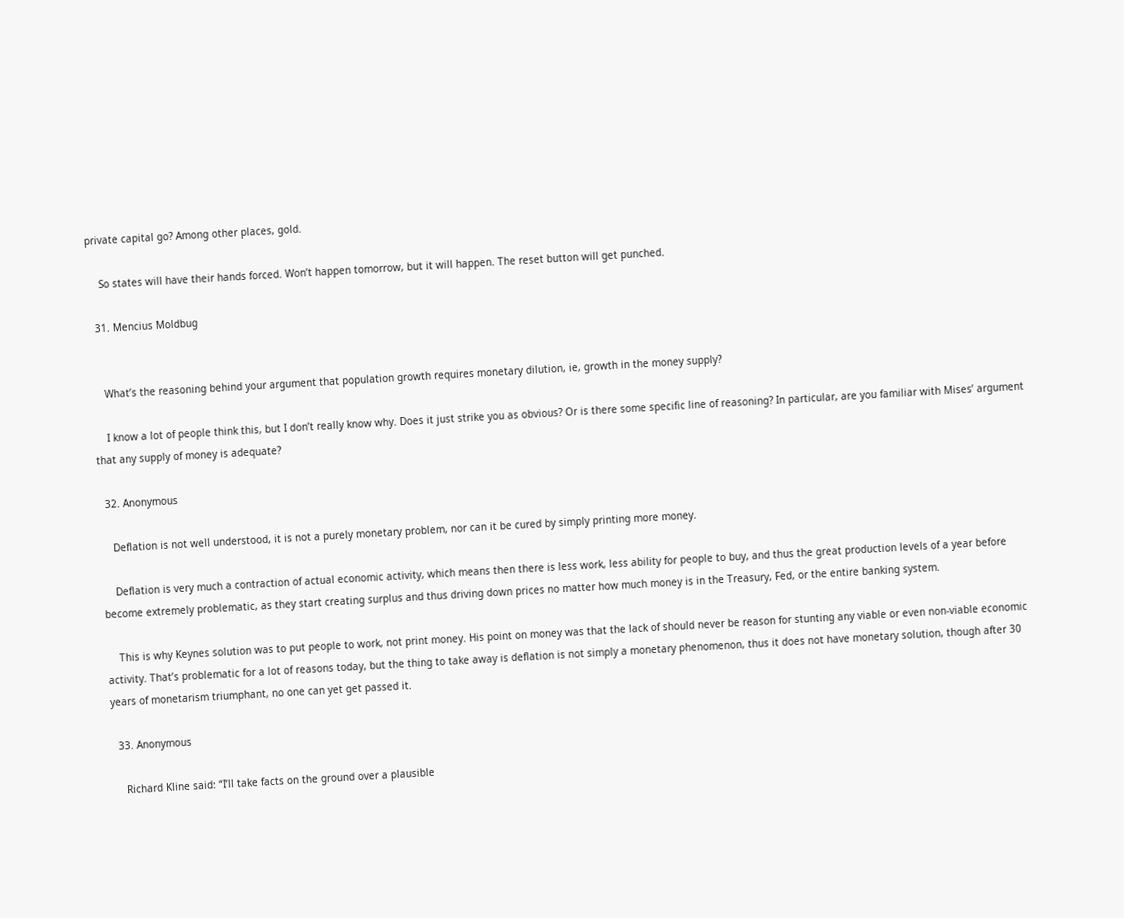private capital go? Among other places, gold.

    So states will have their hands forced. Won’t happen tomorrow, but it will happen. The reset button will get punched.

  31. Mencius Moldbug


    What’s the reasoning behind your argument that population growth requires monetary dilution, ie, growth in the money supply?

    I know a lot of people think this, but I don’t really know why. Does it just strike you as obvious? Or is there some specific line of reasoning? In particular, are you familiar with Mises’ argument that any supply of money is adequate?

  32. Anonymous

    Deflation is not well understood, it is not a purely monetary problem, nor can it be cured by simply printing more money.

    Deflation is very much a contraction of actual economic activity, which means then there is less work, less ability for people to buy, and thus the great production levels of a year before become extremely problematic, as they start creating surplus and thus driving down prices no matter how much money is in the Treasury, Fed, or the entire banking system.

    This is why Keynes solution was to put people to work, not print money. His point on money was that the lack of should never be reason for stunting any viable or even non-viable economic activity. That’s problematic for a lot of reasons today, but the thing to take away is deflation is not simply a monetary phenomenon, thus it does not have monetary solution, though after 30 years of monetarism triumphant, no one can yet get passed it.

  33. Anonymous

    Richard Kline said: “I’ll take facts on the ground over a plausible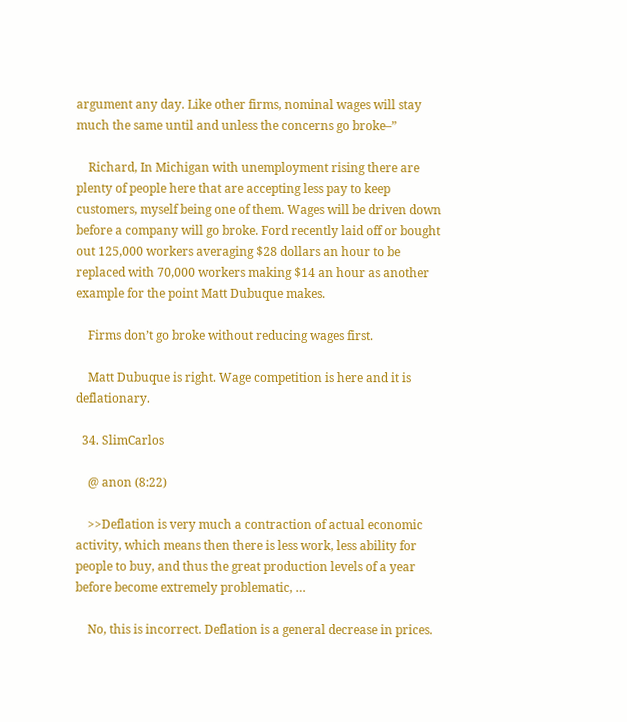argument any day. Like other firms, nominal wages will stay much the same until and unless the concerns go broke–”

    Richard, In Michigan with unemployment rising there are plenty of people here that are accepting less pay to keep customers, myself being one of them. Wages will be driven down before a company will go broke. Ford recently laid off or bought out 125,000 workers averaging $28 dollars an hour to be replaced with 70,000 workers making $14 an hour as another example for the point Matt Dubuque makes.

    Firms don’t go broke without reducing wages first.

    Matt Dubuque is right. Wage competition is here and it is deflationary.

  34. SlimCarlos

    @ anon (8:22)

    >>Deflation is very much a contraction of actual economic activity, which means then there is less work, less ability for people to buy, and thus the great production levels of a year before become extremely problematic, …

    No, this is incorrect. Deflation is a general decrease in prices.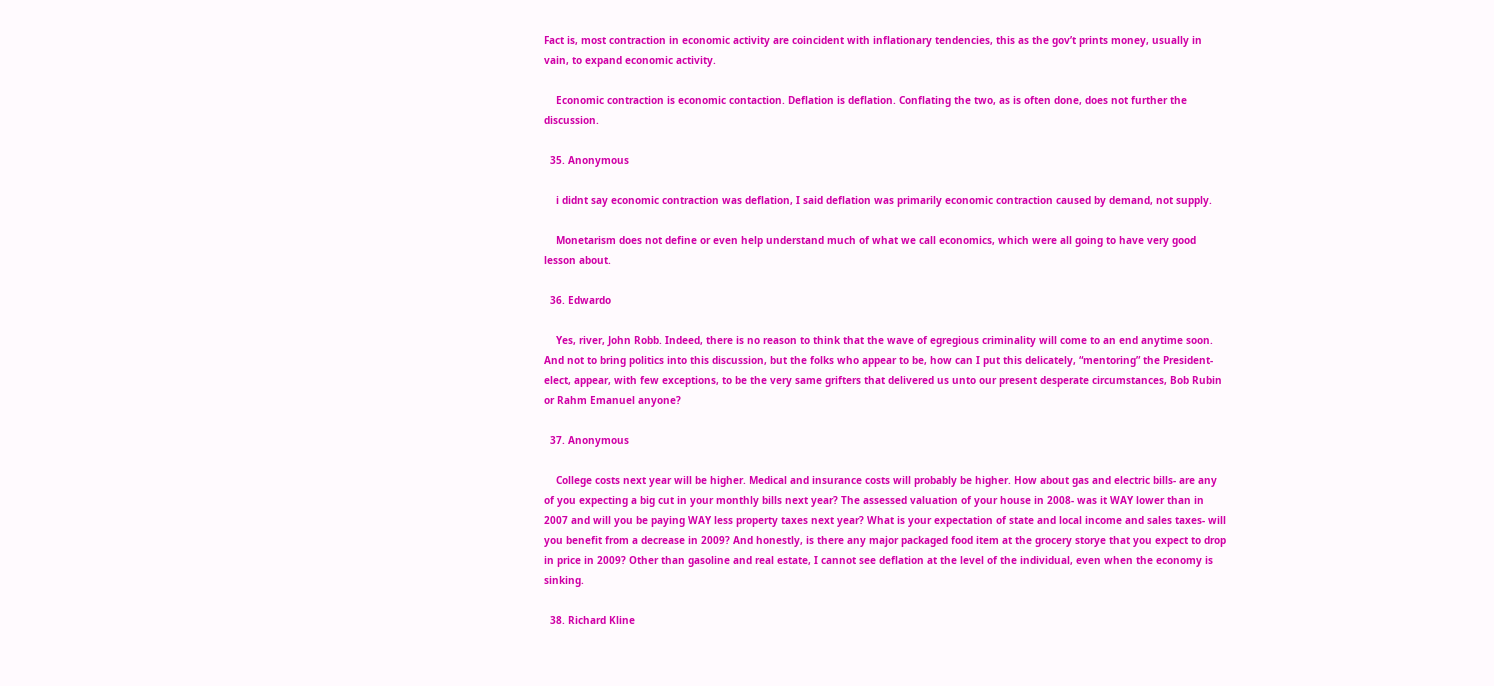Fact is, most contraction in economic activity are coincident with inflationary tendencies, this as the gov’t prints money, usually in vain, to expand economic activity.

    Economic contraction is economic contaction. Deflation is deflation. Conflating the two, as is often done, does not further the discussion.

  35. Anonymous

    i didnt say economic contraction was deflation, I said deflation was primarily economic contraction caused by demand, not supply.

    Monetarism does not define or even help understand much of what we call economics, which were all going to have very good lesson about.

  36. Edwardo

    Yes, river, John Robb. Indeed, there is no reason to think that the wave of egregious criminality will come to an end anytime soon. And not to bring politics into this discussion, but the folks who appear to be, how can I put this delicately, “mentoring” the President-elect, appear, with few exceptions, to be the very same grifters that delivered us unto our present desperate circumstances, Bob Rubin or Rahm Emanuel anyone?

  37. Anonymous

    College costs next year will be higher. Medical and insurance costs will probably be higher. How about gas and electric bills- are any of you expecting a big cut in your monthly bills next year? The assessed valuation of your house in 2008- was it WAY lower than in 2007 and will you be paying WAY less property taxes next year? What is your expectation of state and local income and sales taxes- will you benefit from a decrease in 2009? And honestly, is there any major packaged food item at the grocery storye that you expect to drop in price in 2009? Other than gasoline and real estate, I cannot see deflation at the level of the individual, even when the economy is sinking.

  38. Richard Kline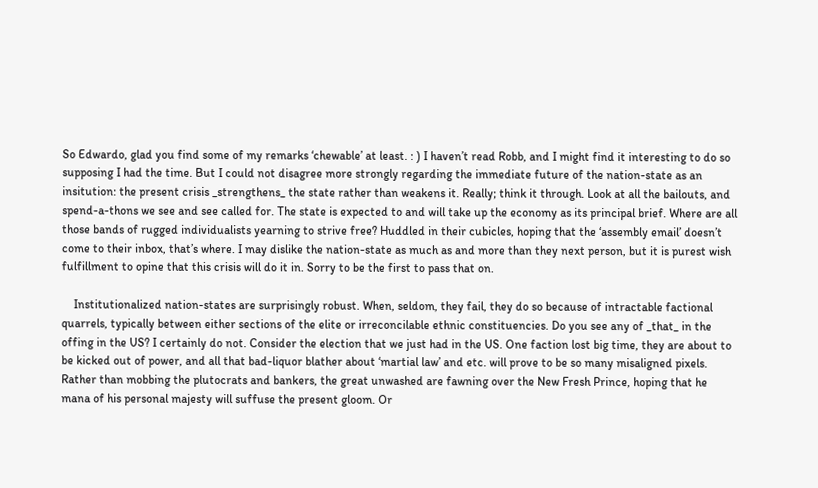So Edwardo, glad you find some of my remarks ‘chewable’ at least. : ) I haven’t read Robb, and I might find it interesting to do so supposing I had the time. But I could not disagree more strongly regarding the immediate future of the nation-state as an insitution: the present crisis _strengthens_ the state rather than weakens it. Really; think it through. Look at all the bailouts, and spend-a-thons we see and see called for. The state is expected to and will take up the economy as its principal brief. Where are all those bands of rugged individualists yearning to strive free? Huddled in their cubicles, hoping that the ‘assembly email’ doesn’t come to their inbox, that’s where. I may dislike the nation-state as much as and more than they next person, but it is purest wish fulfillment to opine that this crisis will do it in. Sorry to be the first to pass that on.

    Institutionalized nation-states are surprisingly robust. When, seldom, they fail, they do so because of intractable factional quarrels, typically between either sections of the elite or irreconcilable ethnic constituencies. Do you see any of _that_ in the offing in the US? I certainly do not. Consider the election that we just had in the US. One faction lost big time, they are about to be kicked out of power, and all that bad-liquor blather about ‘martial law’ and etc. will prove to be so many misaligned pixels. Rather than mobbing the plutocrats and bankers, the great unwashed are fawning over the New Fresh Prince, hoping that he mana of his personal majesty will suffuse the present gloom. Or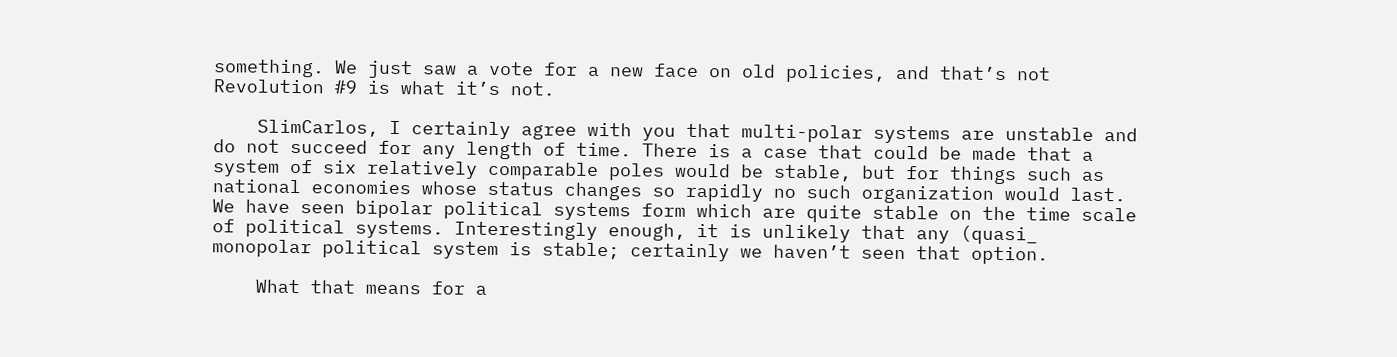something. We just saw a vote for a new face on old policies, and that’s not Revolution #9 is what it’s not.

    SlimCarlos, I certainly agree with you that multi-polar systems are unstable and do not succeed for any length of time. There is a case that could be made that a system of six relatively comparable poles would be stable, but for things such as national economies whose status changes so rapidly no such organization would last. We have seen bipolar political systems form which are quite stable on the time scale of political systems. Interestingly enough, it is unlikely that any (quasi_ monopolar political system is stable; certainly we haven’t seen that option.

    What that means for a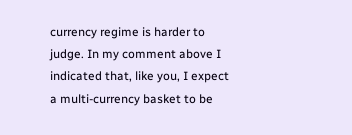currency regime is harder to judge. In my comment above I indicated that, like you, I expect a multi-currency basket to be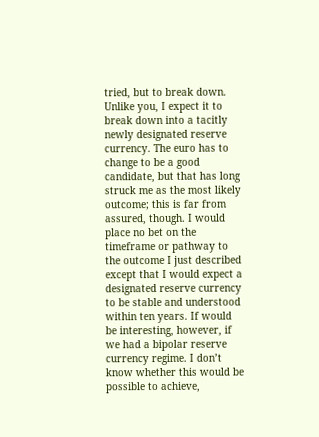tried, but to break down. Unlike you, I expect it to break down into a tacitly newly designated reserve currency. The euro has to change to be a good candidate, but that has long struck me as the most likely outcome; this is far from assured, though. I would place no bet on the timeframe or pathway to the outcome I just described except that I would expect a designated reserve currency to be stable and understood within ten years. If would be interesting, however, if we had a bipolar reserve currency regime. I don’t know whether this would be possible to achieve,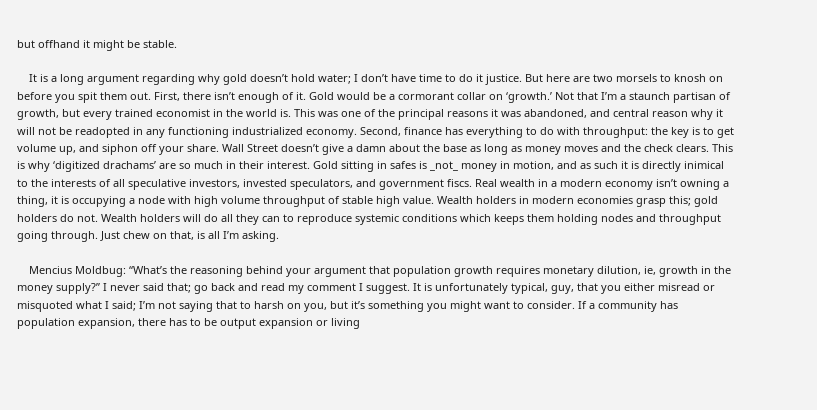but offhand it might be stable.

    It is a long argument regarding why gold doesn’t hold water; I don’t have time to do it justice. But here are two morsels to knosh on before you spit them out. First, there isn’t enough of it. Gold would be a cormorant collar on ‘growth.’ Not that I’m a staunch partisan of growth, but every trained economist in the world is. This was one of the principal reasons it was abandoned, and central reason why it will not be readopted in any functioning industrialized economy. Second, finance has everything to do with throughput: the key is to get volume up, and siphon off your share. Wall Street doesn’t give a damn about the base as long as money moves and the check clears. This is why ‘digitized drachams’ are so much in their interest. Gold sitting in safes is _not_ money in motion, and as such it is directly inimical to the interests of all speculative investors, invested speculators, and government fiscs. Real wealth in a modern economy isn’t owning a thing, it is occupying a node with high volume throughput of stable high value. Wealth holders in modern economies grasp this; gold holders do not. Wealth holders will do all they can to reproduce systemic conditions which keeps them holding nodes and throughput going through. Just chew on that, is all I’m asking.

    Mencius Moldbug: “What’s the reasoning behind your argument that population growth requires monetary dilution, ie, growth in the money supply?” I never said that; go back and read my comment I suggest. It is unfortunately typical, guy, that you either misread or misquoted what I said; I’m not saying that to harsh on you, but it’s something you might want to consider. If a community has population expansion, there has to be output expansion or living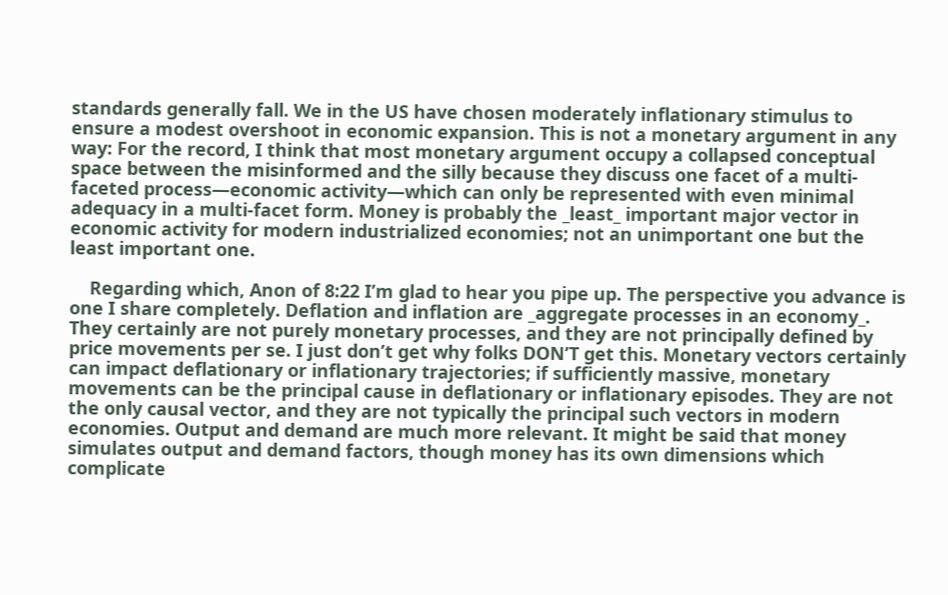standards generally fall. We in the US have chosen moderately inflationary stimulus to ensure a modest overshoot in economic expansion. This is not a monetary argument in any way: For the record, I think that most monetary argument occupy a collapsed conceptual space between the misinformed and the silly because they discuss one facet of a multi-faceted process—economic activity—which can only be represented with even minimal adequacy in a multi-facet form. Money is probably the _least_ important major vector in economic activity for modern industrialized economies; not an unimportant one but the least important one.

    Regarding which, Anon of 8:22 I’m glad to hear you pipe up. The perspective you advance is one I share completely. Deflation and inflation are _aggregate processes in an economy_. They certainly are not purely monetary processes, and they are not principally defined by price movements per se. I just don’t get why folks DON’T get this. Monetary vectors certainly can impact deflationary or inflationary trajectories; if sufficiently massive, monetary movements can be the principal cause in deflationary or inflationary episodes. They are not the only causal vector, and they are not typically the principal such vectors in modern economies. Output and demand are much more relevant. It might be said that money simulates output and demand factors, though money has its own dimensions which complicate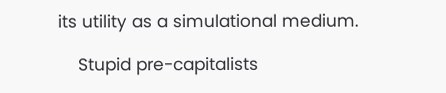its utility as a simulational medium.

    Stupid pre-capitalists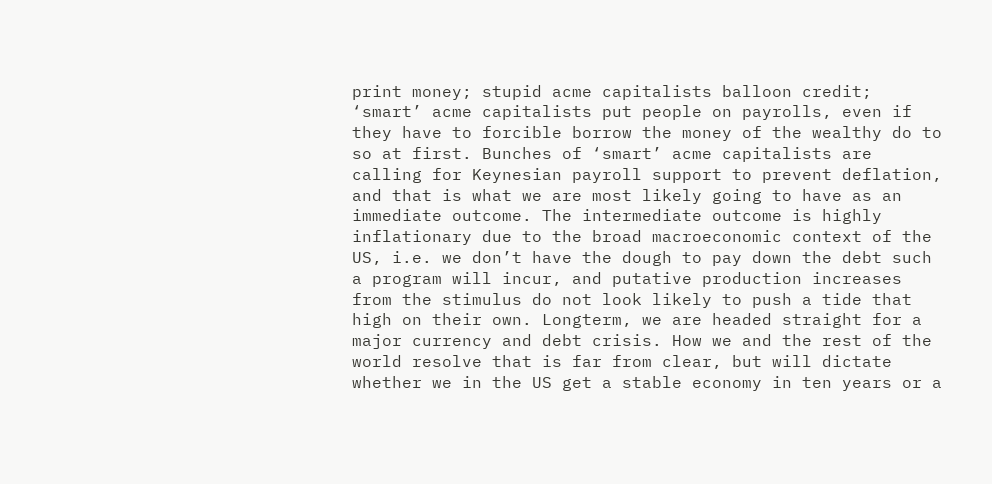print money; stupid acme capitalists balloon credit; ‘smart’ acme capitalists put people on payrolls, even if they have to forcible borrow the money of the wealthy do to so at first. Bunches of ‘smart’ acme capitalists are calling for Keynesian payroll support to prevent deflation, and that is what we are most likely going to have as an immediate outcome. The intermediate outcome is highly inflationary due to the broad macroeconomic context of the US, i.e. we don’t have the dough to pay down the debt such a program will incur, and putative production increases from the stimulus do not look likely to push a tide that high on their own. Longterm, we are headed straight for a major currency and debt crisis. How we and the rest of the world resolve that is far from clear, but will dictate whether we in the US get a stable economy in ten years or a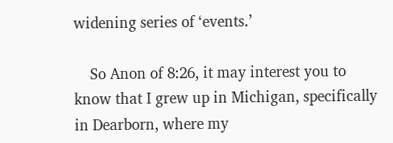widening series of ‘events.’

    So Anon of 8:26, it may interest you to know that I grew up in Michigan, specifically in Dearborn, where my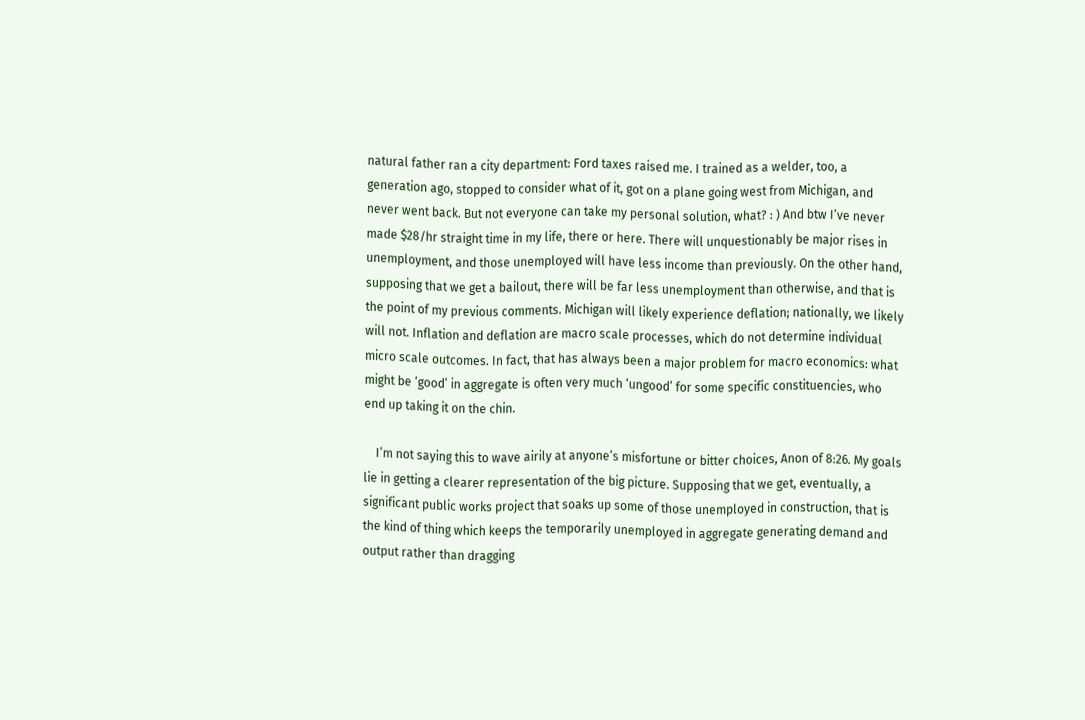natural father ran a city department: Ford taxes raised me. I trained as a welder, too, a generation ago, stopped to consider what of it, got on a plane going west from Michigan, and never went back. But not everyone can take my personal solution, what? : ) And btw I’ve never made $28/hr straight time in my life, there or here. There will unquestionably be major rises in unemployment, and those unemployed will have less income than previously. On the other hand, supposing that we get a bailout, there will be far less unemployment than otherwise, and that is the point of my previous comments. Michigan will likely experience deflation; nationally, we likely will not. Inflation and deflation are macro scale processes, which do not determine individual micro scale outcomes. In fact, that has always been a major problem for macro economics: what might be ‘good’ in aggregate is often very much ‘ungood’ for some specific constituencies, who end up taking it on the chin.

    I’m not saying this to wave airily at anyone’s misfortune or bitter choices, Anon of 8:26. My goals lie in getting a clearer representation of the big picture. Supposing that we get, eventually, a significant public works project that soaks up some of those unemployed in construction, that is the kind of thing which keeps the temporarily unemployed in aggregate generating demand and output rather than dragging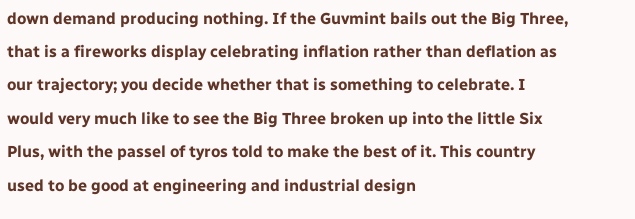down demand producing nothing. If the Guvmint bails out the Big Three, that is a fireworks display celebrating inflation rather than deflation as our trajectory; you decide whether that is something to celebrate. I would very much like to see the Big Three broken up into the little Six Plus, with the passel of tyros told to make the best of it. This country used to be good at engineering and industrial design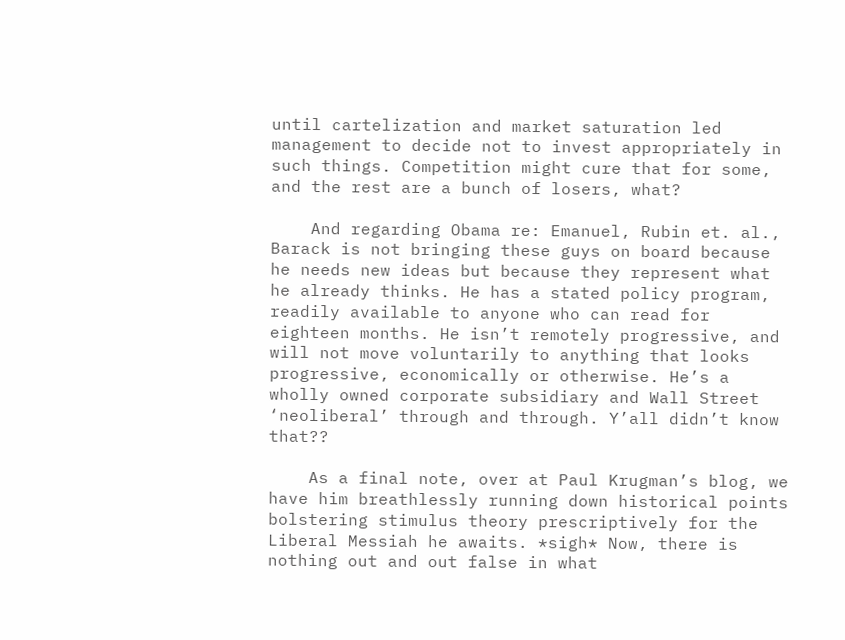until cartelization and market saturation led management to decide not to invest appropriately in such things. Competition might cure that for some, and the rest are a bunch of losers, what?

    And regarding Obama re: Emanuel, Rubin et. al., Barack is not bringing these guys on board because he needs new ideas but because they represent what he already thinks. He has a stated policy program, readily available to anyone who can read for eighteen months. He isn’t remotely progressive, and will not move voluntarily to anything that looks progressive, economically or otherwise. He’s a wholly owned corporate subsidiary and Wall Street ‘neoliberal’ through and through. Y’all didn’t know that??

    As a final note, over at Paul Krugman’s blog, we have him breathlessly running down historical points bolstering stimulus theory prescriptively for the Liberal Messiah he awaits. *sigh* Now, there is nothing out and out false in what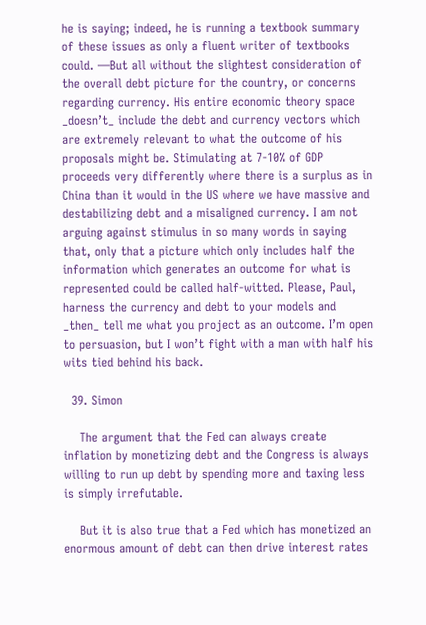he is saying; indeed, he is running a textbook summary of these issues as only a fluent writer of textbooks could. —But all without the slightest consideration of the overall debt picture for the country, or concerns regarding currency. His entire economic theory space _doesn’t_ include the debt and currency vectors which are extremely relevant to what the outcome of his proposals might be. Stimulating at 7-10% of GDP proceeds very differently where there is a surplus as in China than it would in the US where we have massive and destabilizing debt and a misaligned currency. I am not arguing against stimulus in so many words in saying that, only that a picture which only includes half the information which generates an outcome for what is represented could be called half-witted. Please, Paul, harness the currency and debt to your models and _then_ tell me what you project as an outcome. I’m open to persuasion, but I won’t fight with a man with half his wits tied behind his back.

  39. Simon

    The argument that the Fed can always create inflation by monetizing debt and the Congress is always willing to run up debt by spending more and taxing less is simply irrefutable.

    But it is also true that a Fed which has monetized an enormous amount of debt can then drive interest rates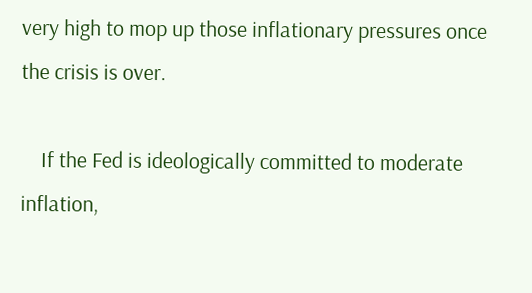very high to mop up those inflationary pressures once the crisis is over.

    If the Fed is ideologically committed to moderate inflation,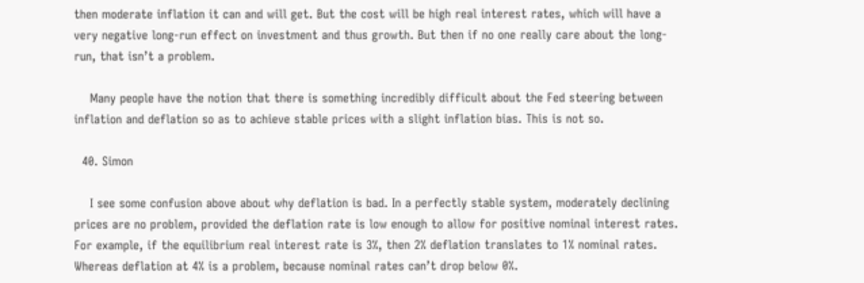then moderate inflation it can and will get. But the cost will be high real interest rates, which will have a very negative long-run effect on investment and thus growth. But then if no one really care about the long-run, that isn’t a problem.

    Many people have the notion that there is something incredibly difficult about the Fed steering between inflation and deflation so as to achieve stable prices with a slight inflation bias. This is not so.

  40. Simon

    I see some confusion above about why deflation is bad. In a perfectly stable system, moderately declining prices are no problem, provided the deflation rate is low enough to allow for positive nominal interest rates. For example, if the equilibrium real interest rate is 3%, then 2% deflation translates to 1% nominal rates. Whereas deflation at 4% is a problem, because nominal rates can’t drop below 0%.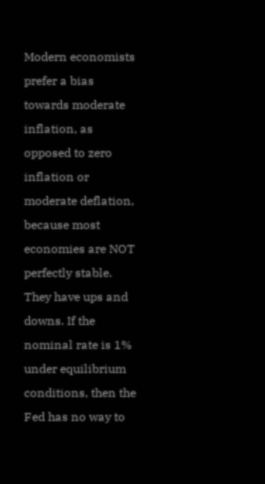Modern economists prefer a bias towards moderate inflation, as opposed to zero inflation or moderate deflation, because most economies are NOT perfectly stable. They have ups and downs. If the nominal rate is 1% under equilibrium conditions, then the Fed has no way to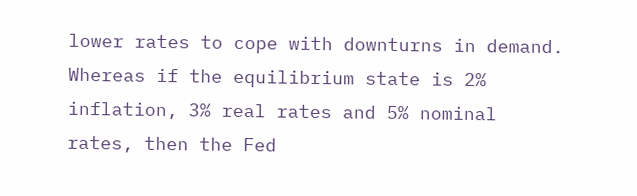lower rates to cope with downturns in demand. Whereas if the equilibrium state is 2% inflation, 3% real rates and 5% nominal rates, then the Fed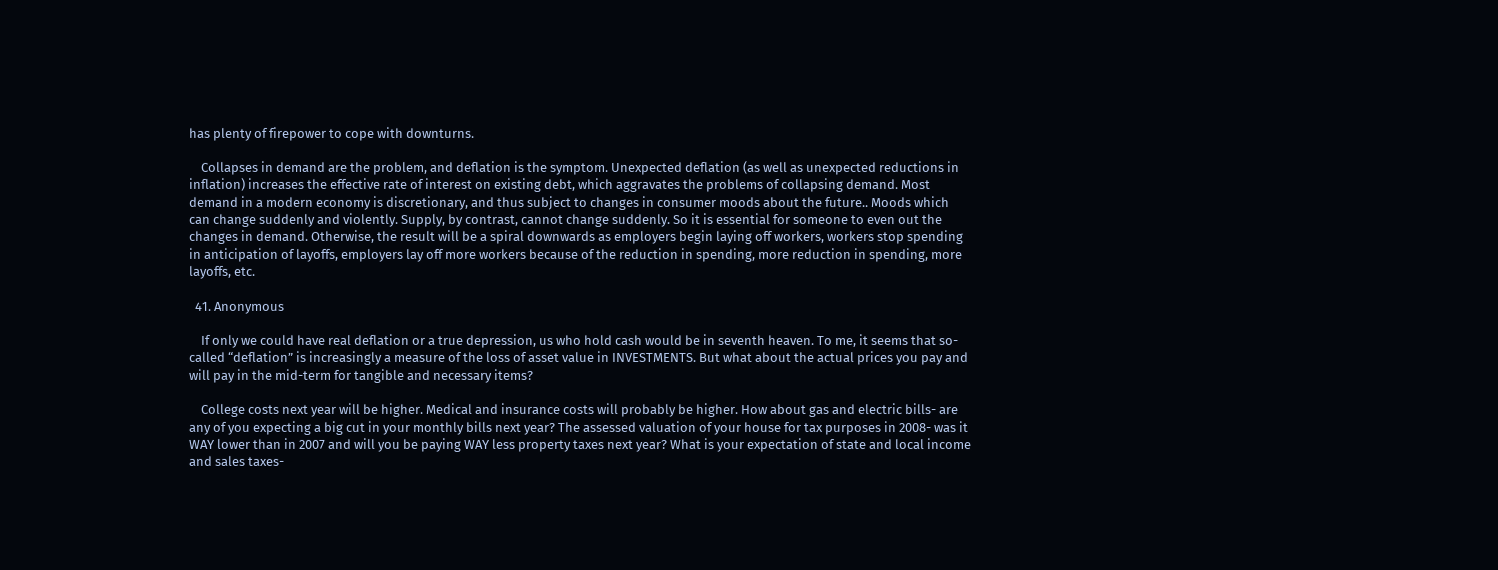has plenty of firepower to cope with downturns.

    Collapses in demand are the problem, and deflation is the symptom. Unexpected deflation (as well as unexpected reductions in inflation) increases the effective rate of interest on existing debt, which aggravates the problems of collapsing demand. Most demand in a modern economy is discretionary, and thus subject to changes in consumer moods about the future.. Moods which can change suddenly and violently. Supply, by contrast, cannot change suddenly. So it is essential for someone to even out the changes in demand. Otherwise, the result will be a spiral downwards as employers begin laying off workers, workers stop spending in anticipation of layoffs, employers lay off more workers because of the reduction in spending, more reduction in spending, more layoffs, etc.

  41. Anonymous

    If only we could have real deflation or a true depression, us who hold cash would be in seventh heaven. To me, it seems that so-called “deflation” is increasingly a measure of the loss of asset value in INVESTMENTS. But what about the actual prices you pay and will pay in the mid-term for tangible and necessary items?

    College costs next year will be higher. Medical and insurance costs will probably be higher. How about gas and electric bills- are any of you expecting a big cut in your monthly bills next year? The assessed valuation of your house for tax purposes in 2008- was it WAY lower than in 2007 and will you be paying WAY less property taxes next year? What is your expectation of state and local income and sales taxes-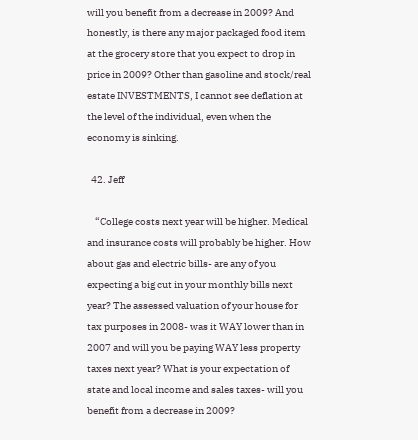will you benefit from a decrease in 2009? And honestly, is there any major packaged food item at the grocery store that you expect to drop in price in 2009? Other than gasoline and stock/real estate INVESTMENTS, I cannot see deflation at the level of the individual, even when the economy is sinking.

  42. Jeff

    “College costs next year will be higher. Medical and insurance costs will probably be higher. How about gas and electric bills- are any of you expecting a big cut in your monthly bills next year? The assessed valuation of your house for tax purposes in 2008- was it WAY lower than in 2007 and will you be paying WAY less property taxes next year? What is your expectation of state and local income and sales taxes- will you benefit from a decrease in 2009?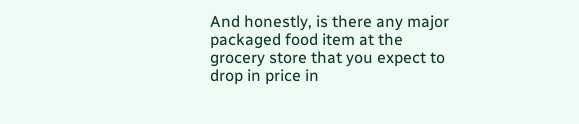And honestly, is there any major packaged food item at the grocery store that you expect to drop in price in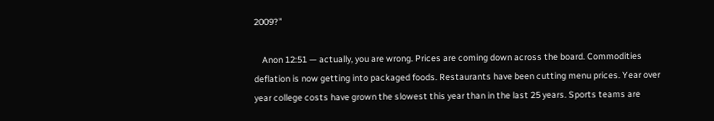2009?”

    Anon 12:51 — actually, you are wrong. Prices are coming down across the board. Commodities deflation is now getting into packaged foods. Restaurants have been cutting menu prices. Year over year college costs have grown the slowest this year than in the last 25 years. Sports teams are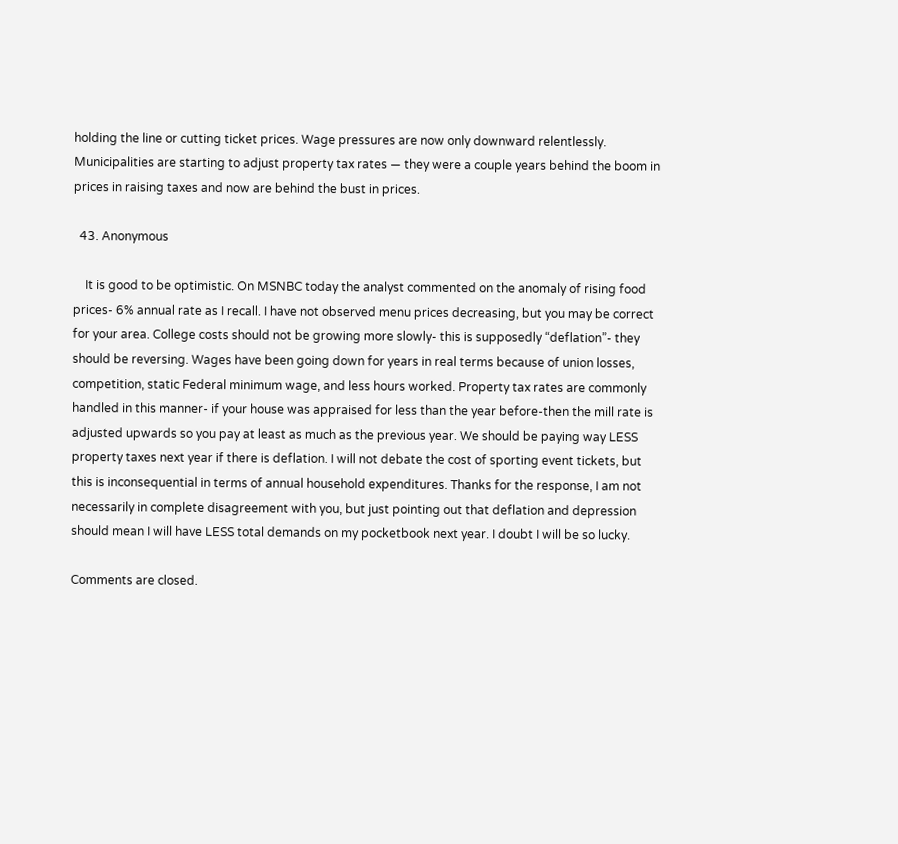holding the line or cutting ticket prices. Wage pressures are now only downward relentlessly. Municipalities are starting to adjust property tax rates — they were a couple years behind the boom in prices in raising taxes and now are behind the bust in prices.

  43. Anonymous

    It is good to be optimistic. On MSNBC today the analyst commented on the anomaly of rising food prices- 6% annual rate as I recall. I have not observed menu prices decreasing, but you may be correct for your area. College costs should not be growing more slowly- this is supposedly “deflation”- they should be reversing. Wages have been going down for years in real terms because of union losses, competition, static Federal minimum wage, and less hours worked. Property tax rates are commonly handled in this manner- if your house was appraised for less than the year before-then the mill rate is adjusted upwards so you pay at least as much as the previous year. We should be paying way LESS property taxes next year if there is deflation. I will not debate the cost of sporting event tickets, but this is inconsequential in terms of annual household expenditures. Thanks for the response, I am not necessarily in complete disagreement with you, but just pointing out that deflation and depression should mean I will have LESS total demands on my pocketbook next year. I doubt I will be so lucky.

Comments are closed.